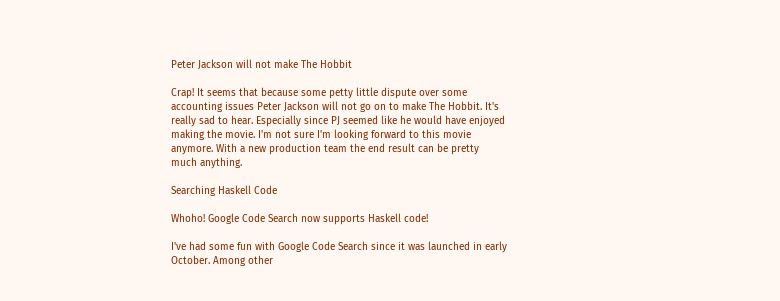Peter Jackson will not make The Hobbit

Crap! It seems that because some petty little dispute over some accounting issues Peter Jackson will not go on to make The Hobbit. It's really sad to hear. Especially since PJ seemed like he would have enjoyed making the movie. I'm not sure I'm looking forward to this movie anymore. With a new production team the end result can be pretty much anything.

Searching Haskell Code

Whoho! Google Code Search now supports Haskell code!

I've had some fun with Google Code Search since it was launched in early October. Among other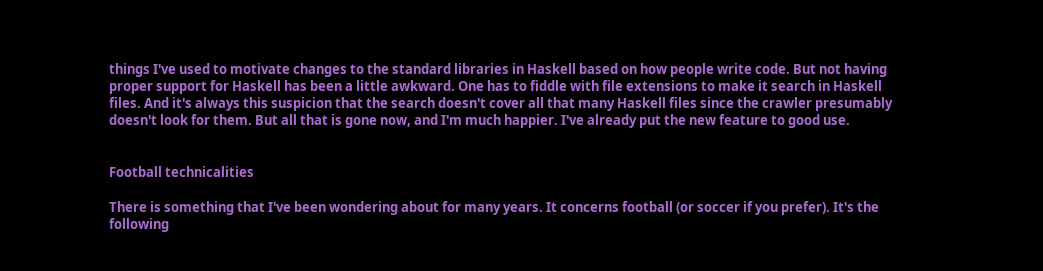things I've used to motivate changes to the standard libraries in Haskell based on how people write code. But not having proper support for Haskell has been a little awkward. One has to fiddle with file extensions to make it search in Haskell files. And it's always this suspicion that the search doesn't cover all that many Haskell files since the crawler presumably doesn't look for them. But all that is gone now, and I'm much happier. I've already put the new feature to good use.


Football technicalities

There is something that I've been wondering about for many years. It concerns football (or soccer if you prefer). It's the following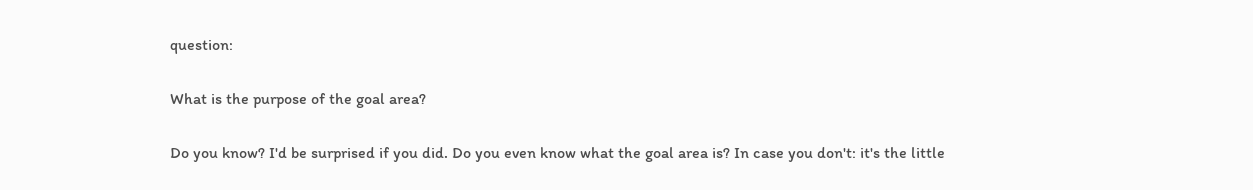question:

What is the purpose of the goal area?

Do you know? I'd be surprised if you did. Do you even know what the goal area is? In case you don't: it's the little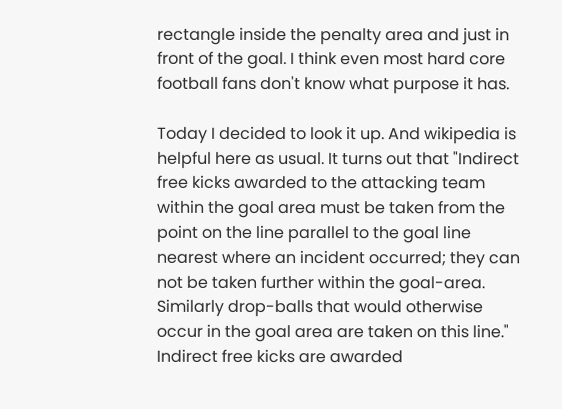rectangle inside the penalty area and just in front of the goal. I think even most hard core football fans don't know what purpose it has.

Today I decided to look it up. And wikipedia is helpful here as usual. It turns out that "Indirect free kicks awarded to the attacking team within the goal area must be taken from the point on the line parallel to the goal line nearest where an incident occurred; they can not be taken further within the goal-area. Similarly drop-balls that would otherwise occur in the goal area are taken on this line." Indirect free kicks are awarded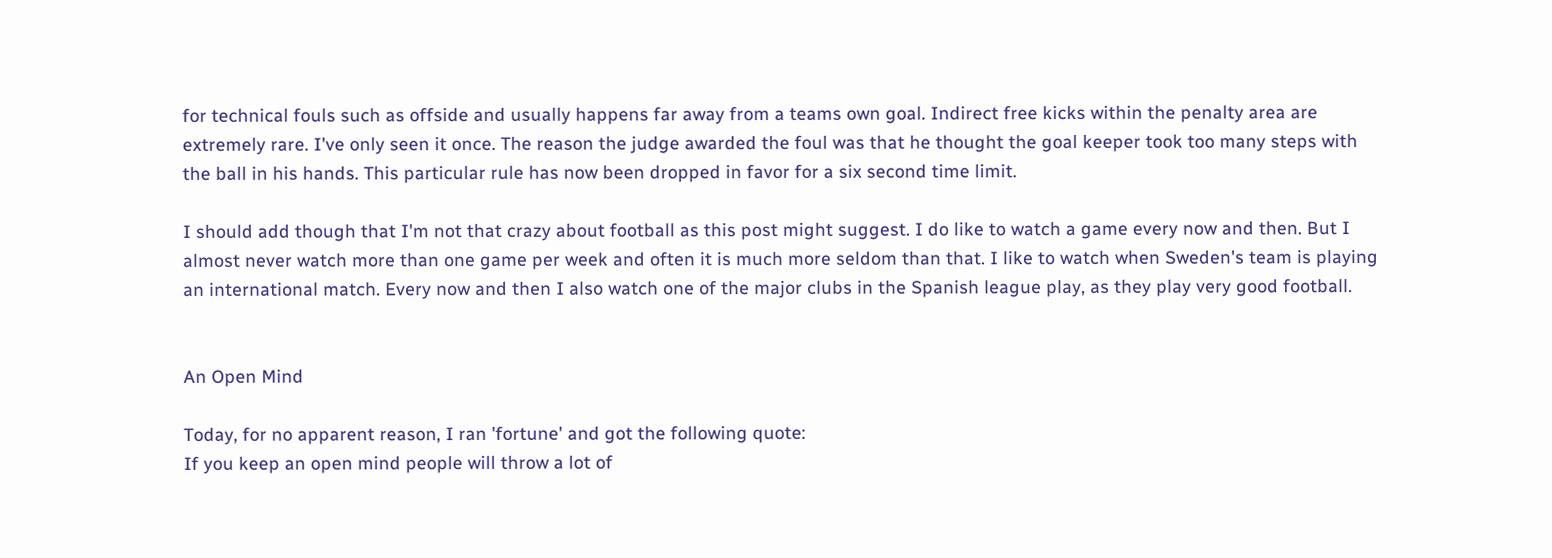for technical fouls such as offside and usually happens far away from a teams own goal. Indirect free kicks within the penalty area are extremely rare. I've only seen it once. The reason the judge awarded the foul was that he thought the goal keeper took too many steps with the ball in his hands. This particular rule has now been dropped in favor for a six second time limit.

I should add though that I'm not that crazy about football as this post might suggest. I do like to watch a game every now and then. But I almost never watch more than one game per week and often it is much more seldom than that. I like to watch when Sweden's team is playing an international match. Every now and then I also watch one of the major clubs in the Spanish league play, as they play very good football.


An Open Mind

Today, for no apparent reason, I ran 'fortune' and got the following quote:
If you keep an open mind people will throw a lot of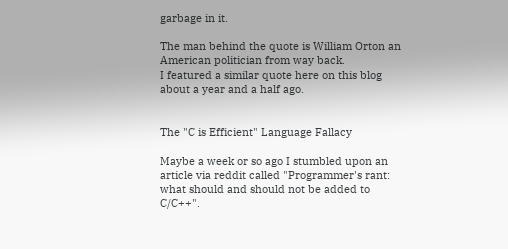garbage in it.

The man behind the quote is William Orton an American politician from way back.
I featured a similar quote here on this blog about a year and a half ago.


The "C is Efficient" Language Fallacy

Maybe a week or so ago I stumbled upon an article via reddit called "Programmer's rant: what should and should not be added to C/C++".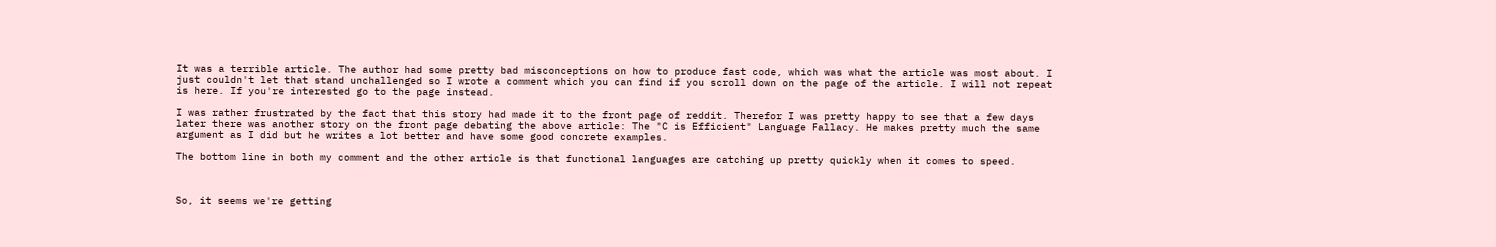It was a terrible article. The author had some pretty bad misconceptions on how to produce fast code, which was what the article was most about. I just couldn't let that stand unchallenged so I wrote a comment which you can find if you scroll down on the page of the article. I will not repeat is here. If you're interested go to the page instead.

I was rather frustrated by the fact that this story had made it to the front page of reddit. Therefor I was pretty happy to see that a few days later there was another story on the front page debating the above article: The "C is Efficient" Language Fallacy. He makes pretty much the same argument as I did but he writes a lot better and have some good concrete examples.

The bottom line in both my comment and the other article is that functional languages are catching up pretty quickly when it comes to speed.



So, it seems we're getting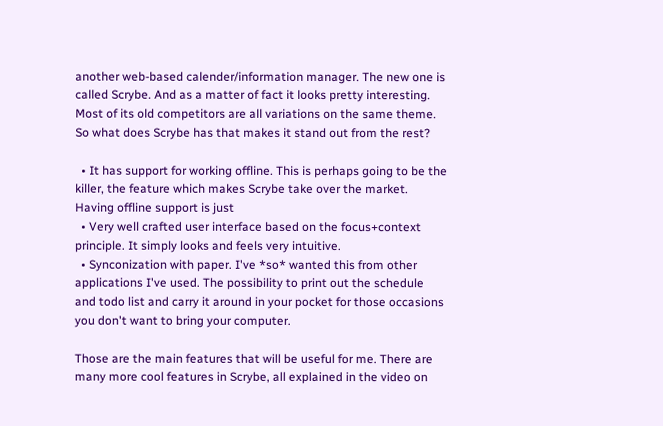another web-based calender/information manager. The new one is called Scrybe. And as a matter of fact it looks pretty interesting. Most of its old competitors are all variations on the same theme. So what does Scrybe has that makes it stand out from the rest?

  • It has support for working offline. This is perhaps going to be the killer, the feature which makes Scrybe take over the market. Having offline support is just
  • Very well crafted user interface based on the focus+context principle. It simply looks and feels very intuitive.
  • Synconization with paper. I've *so* wanted this from other applications I've used. The possibility to print out the schedule and todo list and carry it around in your pocket for those occasions you don't want to bring your computer.

Those are the main features that will be useful for me. There are many more cool features in Scrybe, all explained in the video on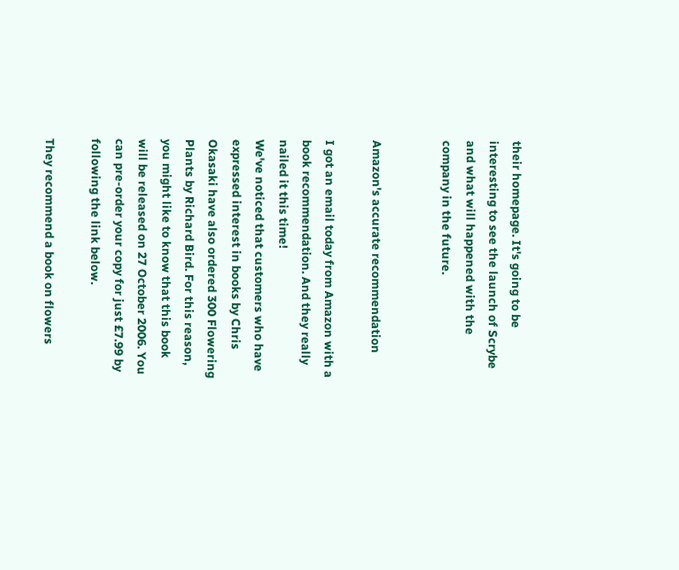their homepage. It's going to be interesting to see the launch of Scrybe and what will happened with the company in the future.


Amazon's accurate recommendation

I got an email today from Amazon with a book recommendation. And they really nailed it this time!
We've noticed that customers who have expressed interest in books by Chris Okasaki have also ordered 300 Flowering Plants by Richard Bird. For this reason, you might like to know that this book will be released on 27 October 2006. You can pre-order your copy for just £7.99 by following the link below.

They recommend a book on flowers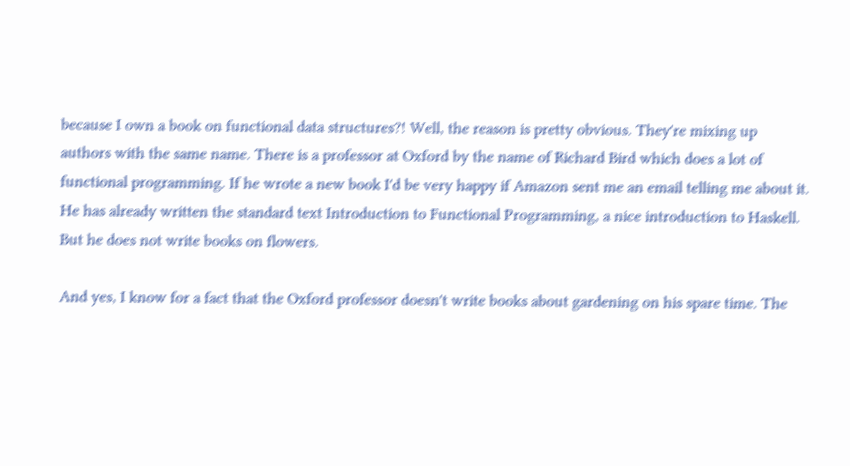because I own a book on functional data structures?! Well, the reason is pretty obvious. They're mixing up authors with the same name. There is a professor at Oxford by the name of Richard Bird which does a lot of functional programming. If he wrote a new book I'd be very happy if Amazon sent me an email telling me about it. He has already written the standard text Introduction to Functional Programming, a nice introduction to Haskell. But he does not write books on flowers.

And yes, I know for a fact that the Oxford professor doesn't write books about gardening on his spare time. The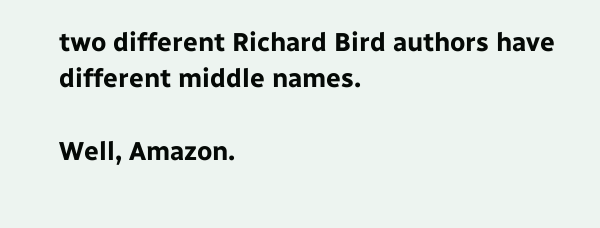two different Richard Bird authors have different middle names.

Well, Amazon.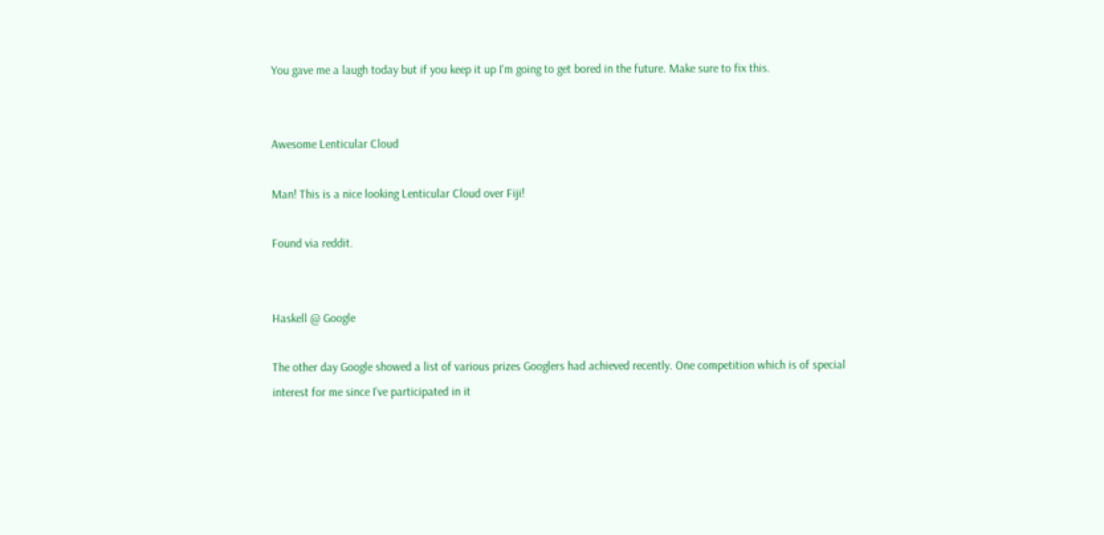You gave me a laugh today but if you keep it up I'm going to get bored in the future. Make sure to fix this.


Awesome Lenticular Cloud

Man! This is a nice looking Lenticular Cloud over Fiji!

Found via reddit.


Haskell @ Google

The other day Google showed a list of various prizes Googlers had achieved recently. One competition which is of special interest for me since I've participated in it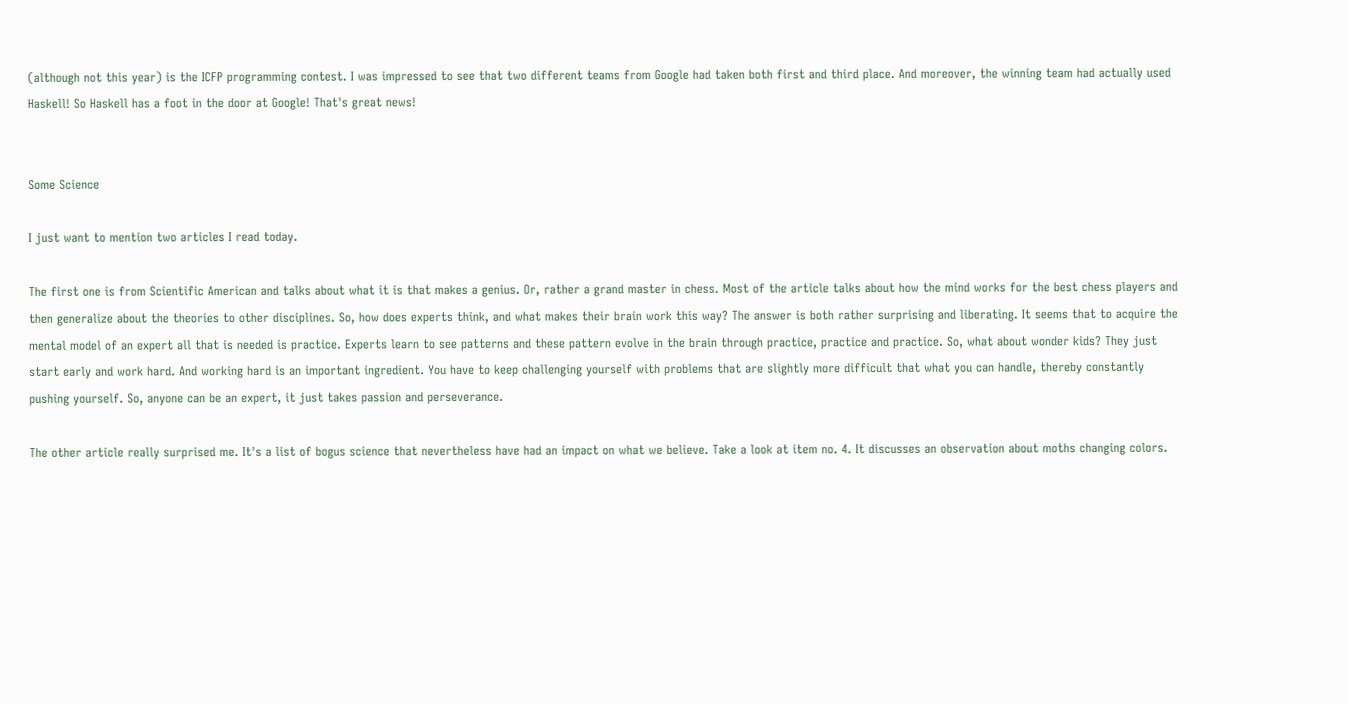(although not this year) is the ICFP programming contest. I was impressed to see that two different teams from Google had taken both first and third place. And moreover, the winning team had actually used Haskell! So Haskell has a foot in the door at Google! That's great news!


Some Science

I just want to mention two articles I read today.

The first one is from Scientific American and talks about what it is that makes a genius. Or, rather a grand master in chess. Most of the article talks about how the mind works for the best chess players and then generalize about the theories to other disciplines. So, how does experts think, and what makes their brain work this way? The answer is both rather surprising and liberating. It seems that to acquire the mental model of an expert all that is needed is practice. Experts learn to see patterns and these pattern evolve in the brain through practice, practice and practice. So, what about wonder kids? They just start early and work hard. And working hard is an important ingredient. You have to keep challenging yourself with problems that are slightly more difficult that what you can handle, thereby constantly pushing yourself. So, anyone can be an expert, it just takes passion and perseverance.

The other article really surprised me. It's a list of bogus science that nevertheless have had an impact on what we believe. Take a look at item no. 4. It discusses an observation about moths changing colors.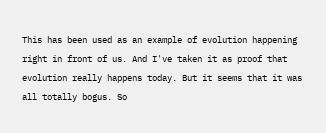This has been used as an example of evolution happening right in front of us. And I've taken it as proof that evolution really happens today. But it seems that it was all totally bogus. So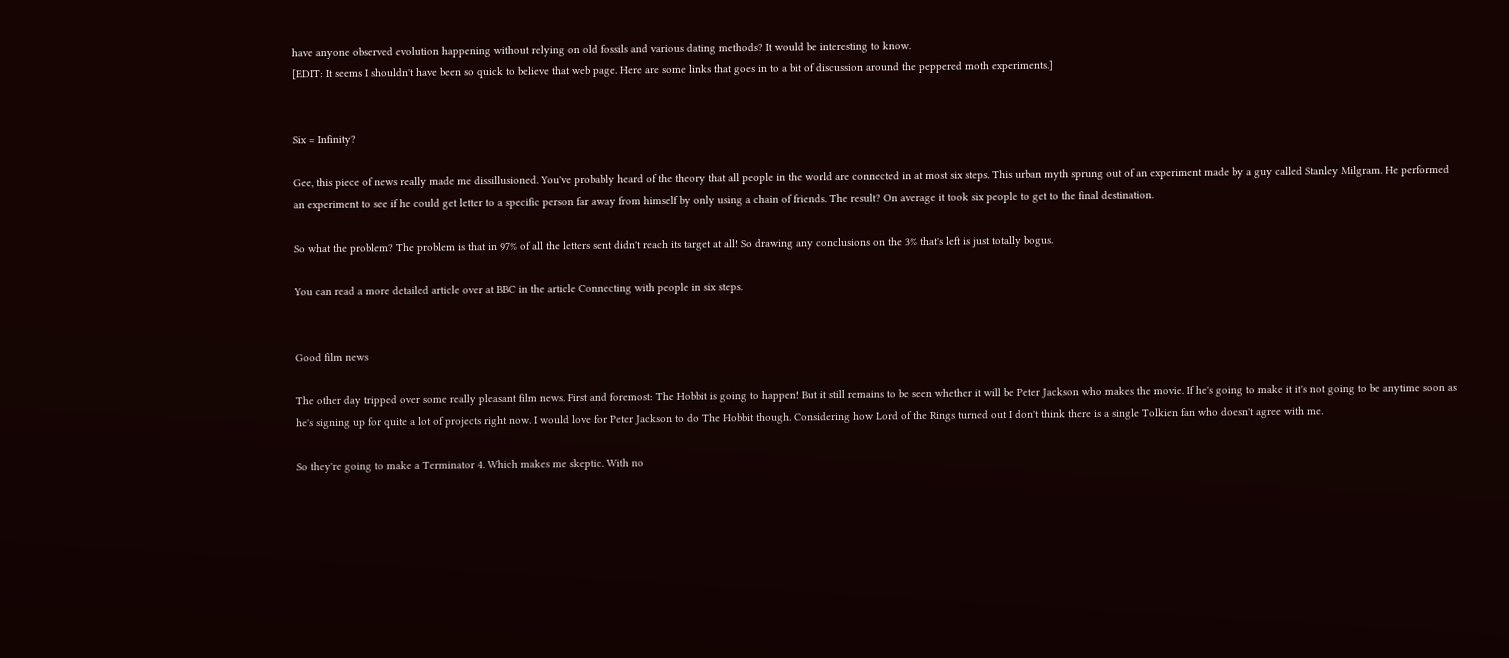have anyone observed evolution happening without relying on old fossils and various dating methods? It would be interesting to know.
[EDIT: It seems I shouldn't have been so quick to believe that web page. Here are some links that goes in to a bit of discussion around the peppered moth experiments.]


Six = Infinity?

Gee, this piece of news really made me dissillusioned. You've probably heard of the theory that all people in the world are connected in at most six steps. This urban myth sprung out of an experiment made by a guy called Stanley Milgram. He performed an experiment to see if he could get letter to a specific person far away from himself by only using a chain of friends. The result? On average it took six people to get to the final destination.

So what the problem? The problem is that in 97% of all the letters sent didn't reach its target at all! So drawing any conclusions on the 3% that's left is just totally bogus.

You can read a more detailed article over at BBC in the article Connecting with people in six steps.


Good film news

The other day tripped over some really pleasant film news. First and foremost: The Hobbit is going to happen! But it still remains to be seen whether it will be Peter Jackson who makes the movie. If he's going to make it it's not going to be anytime soon as he's signing up for quite a lot of projects right now. I would love for Peter Jackson to do The Hobbit though. Considering how Lord of the Rings turned out I don't think there is a single Tolkien fan who doesn't agree with me.

So they're going to make a Terminator 4. Which makes me skeptic. With no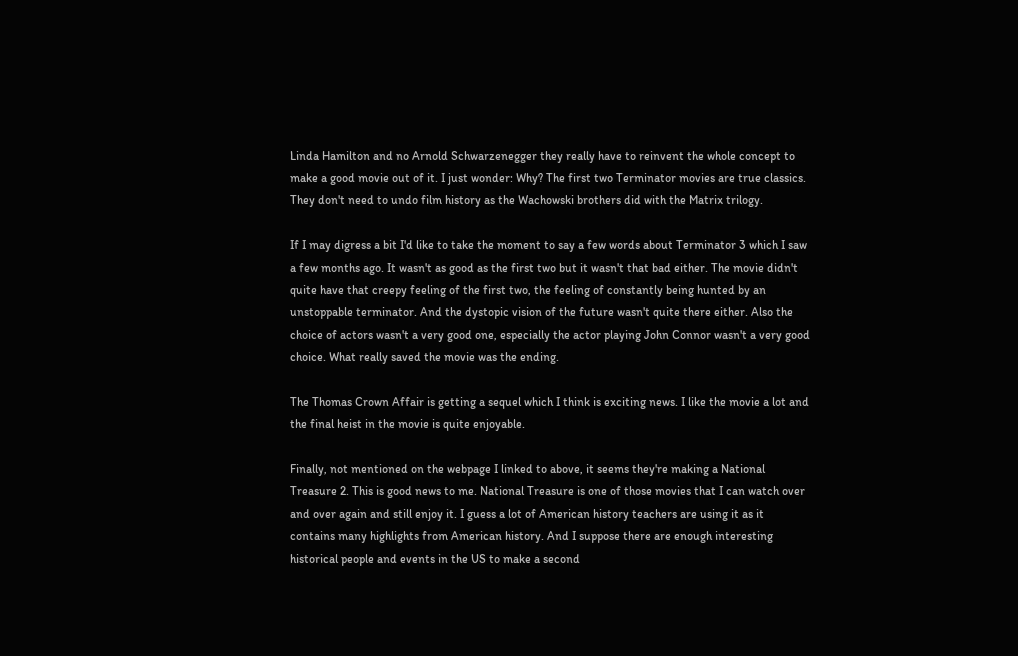Linda Hamilton and no Arnold Schwarzenegger they really have to reinvent the whole concept to make a good movie out of it. I just wonder: Why? The first two Terminator movies are true classics. They don't need to undo film history as the Wachowski brothers did with the Matrix trilogy.

If I may digress a bit I'd like to take the moment to say a few words about Terminator 3 which I saw a few months ago. It wasn't as good as the first two but it wasn't that bad either. The movie didn't quite have that creepy feeling of the first two, the feeling of constantly being hunted by an unstoppable terminator. And the dystopic vision of the future wasn't quite there either. Also the choice of actors wasn't a very good one, especially the actor playing John Connor wasn't a very good choice. What really saved the movie was the ending.

The Thomas Crown Affair is getting a sequel which I think is exciting news. I like the movie a lot and the final heist in the movie is quite enjoyable.

Finally, not mentioned on the webpage I linked to above, it seems they're making a National Treasure 2. This is good news to me. National Treasure is one of those movies that I can watch over and over again and still enjoy it. I guess a lot of American history teachers are using it as it contains many highlights from American history. And I suppose there are enough interesting historical people and events in the US to make a second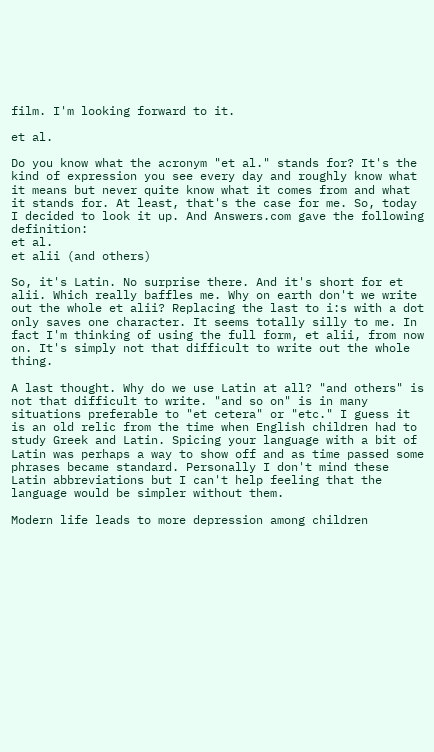film. I'm looking forward to it.

et al.

Do you know what the acronym "et al." stands for? It's the kind of expression you see every day and roughly know what it means but never quite know what it comes from and what it stands for. At least, that's the case for me. So, today I decided to look it up. And Answers.com gave the following definition:
et al.
et alii (and others)

So, it's Latin. No surprise there. And it's short for et alii. Which really baffles me. Why on earth don't we write out the whole et alii? Replacing the last to i:s with a dot only saves one character. It seems totally silly to me. In fact I'm thinking of using the full form, et alii, from now on. It's simply not that difficult to write out the whole thing.

A last thought. Why do we use Latin at all? "and others" is not that difficult to write. "and so on" is in many situations preferable to "et cetera" or "etc." I guess it is an old relic from the time when English children had to study Greek and Latin. Spicing your language with a bit of Latin was perhaps a way to show off and as time passed some phrases became standard. Personally I don't mind these Latin abbreviations but I can't help feeling that the language would be simpler without them.

Modern life leads to more depression among children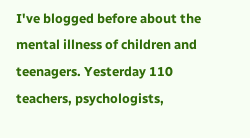I've blogged before about the mental illness of children and teenagers. Yesterday 110 teachers, psychologists,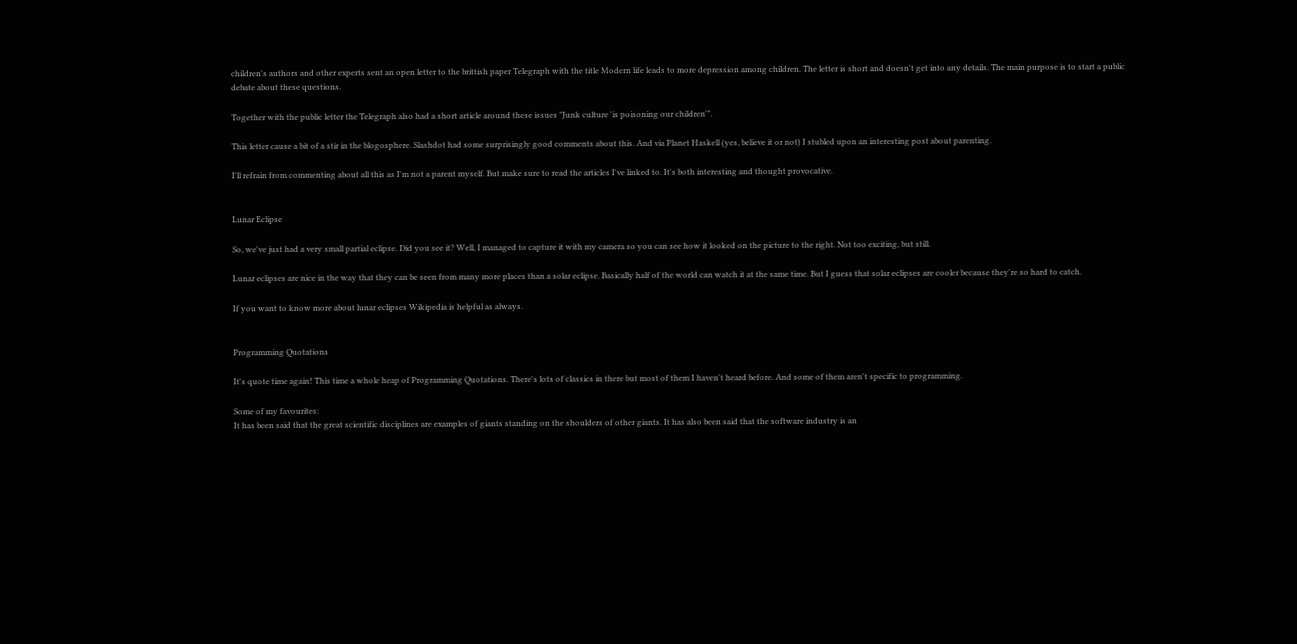children's authors and other experts sent an open letter to the brittish paper Telegraph with the title Modern life leads to more depression among children. The letter is short and doesn't get into any details. The main purpose is to start a public debate about these questions.

Together with the public letter the Telegraph also had a short article around these issues "Junk culture 'is poisoning our children'".

This letter cause a bit of a stir in the blogosphere. Slashdot had some surprisingly good comments about this. And via Planet Haskell (yes, believe it or not) I stubled upon an interesting post about parenting.

I'll refrain from commenting about all this as I'm not a parent myself. But make sure to read the articles I've linked to. It's both interesting and thought provocative.


Lunar Eclipse

So, we've just had a very small partial eclipse. Did you see it? Well, I managed to capture it with my camera so you can see how it looked on the picture to the right. Not too exciting, but still.

Lunar eclipses are nice in the way that they can be seen from many more places than a solar eclipse. Basically half of the world can watch it at the same time. But I guess that solar eclipses are cooler because they're so hard to catch.

If you want to know more about lunar eclipses Wikipedia is helpful as always.


Programming Quotations

It's quote time again! This time a whole heap of Programming Quotations. There's lots of classics in there but most of them I haven't heard before. And some of them aren't specific to programming.

Some of my favourites:
It has been said that the great scientific disciplines are examples of giants standing on the shoulders of other giants. It has also been said that the software industry is an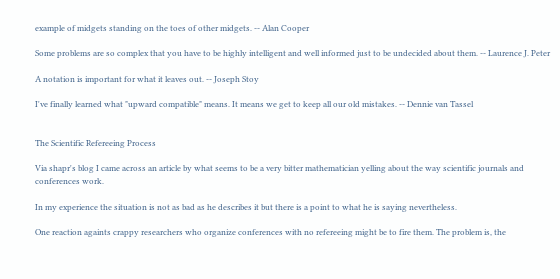example of midgets standing on the toes of other midgets. -- Alan Cooper

Some problems are so complex that you have to be highly intelligent and well informed just to be undecided about them. -- Laurence J. Peter

A notation is important for what it leaves out. -- Joseph Stoy

I've finally learned what "upward compatible" means. It means we get to keep all our old mistakes. -- Dennie van Tassel


The Scientific Refereeing Process

Via shapr's blog I came across an article by what seems to be a very bitter mathematician yelling about the way scientific journals and conferences work.

In my experience the situation is not as bad as he describes it but there is a point to what he is saying nevertheless.

One reaction againts crappy researchers who organize conferences with no refereeing might be to fire them. The problem is, the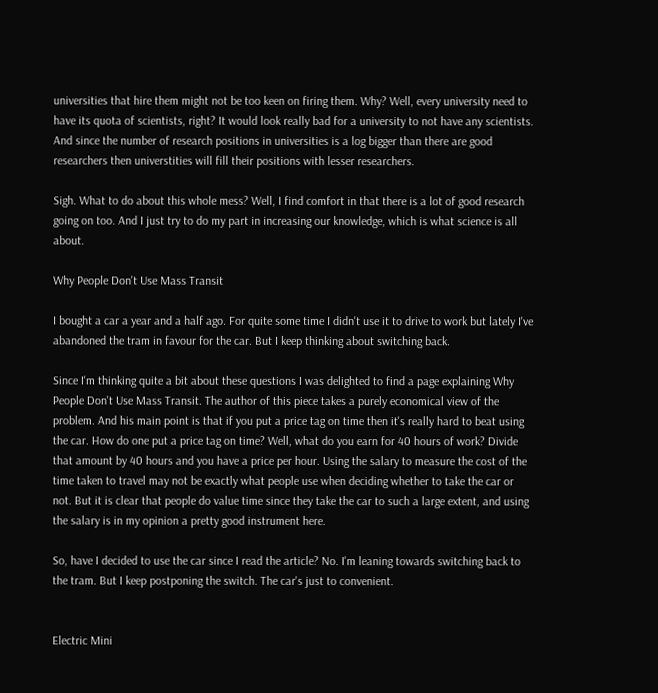universities that hire them might not be too keen on firing them. Why? Well, every university need to have its quota of scientists, right? It would look really bad for a university to not have any scientists. And since the number of research positions in universities is a log bigger than there are good researchers then universtities will fill their positions with lesser researchers.

Sigh. What to do about this whole mess? Well, I find comfort in that there is a lot of good research going on too. And I just try to do my part in increasing our knowledge, which is what science is all about.

Why People Don't Use Mass Transit

I bought a car a year and a half ago. For quite some time I didn't use it to drive to work but lately I've abandoned the tram in favour for the car. But I keep thinking about switching back.

Since I'm thinking quite a bit about these questions I was delighted to find a page explaining Why People Don't Use Mass Transit. The author of this piece takes a purely economical view of the problem. And his main point is that if you put a price tag on time then it's really hard to beat using the car. How do one put a price tag on time? Well, what do you earn for 40 hours of work? Divide that amount by 40 hours and you have a price per hour. Using the salary to measure the cost of the time taken to travel may not be exactly what people use when deciding whether to take the car or not. But it is clear that people do value time since they take the car to such a large extent, and using the salary is in my opinion a pretty good instrument here.

So, have I decided to use the car since I read the article? No. I'm leaning towards switching back to the tram. But I keep postponing the switch. The car's just to convenient.


Electric Mini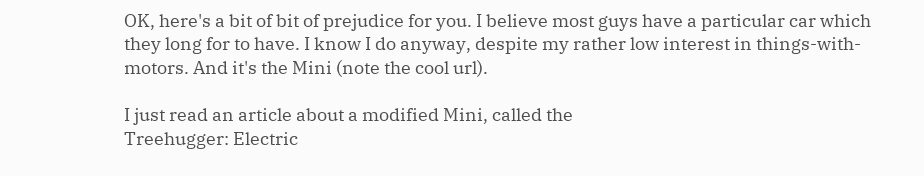OK, here's a bit of bit of prejudice for you. I believe most guys have a particular car which they long for to have. I know I do anyway, despite my rather low interest in things-with-motors. And it's the Mini (note the cool url).

I just read an article about a modified Mini, called the
Treehugger: Electric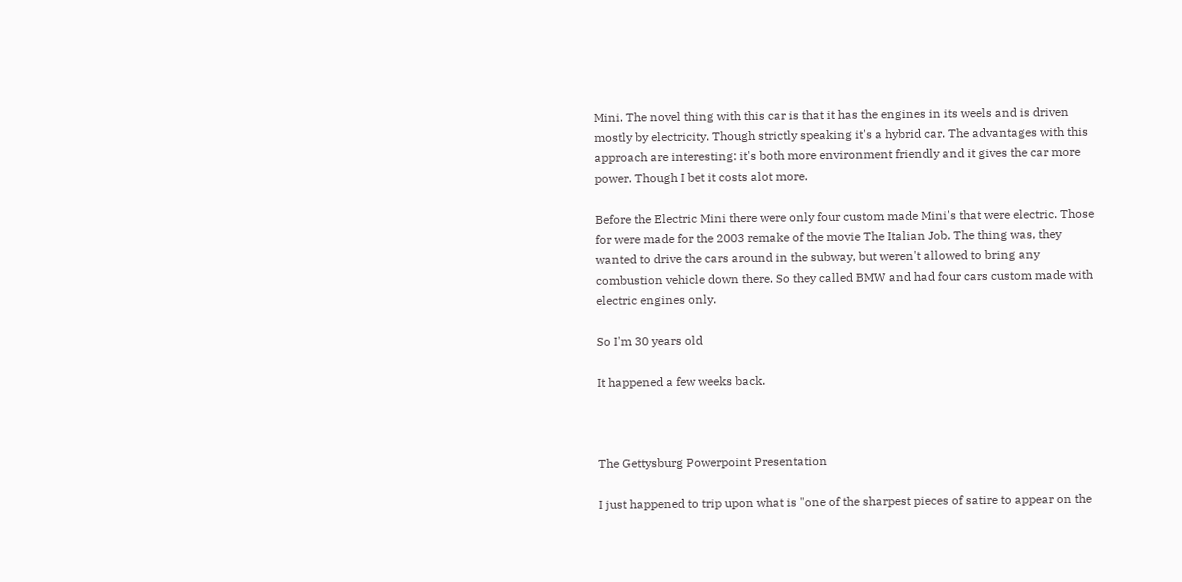Mini. The novel thing with this car is that it has the engines in its weels and is driven mostly by electricity. Though strictly speaking it's a hybrid car. The advantages with this approach are interesting: it's both more environment friendly and it gives the car more power. Though I bet it costs alot more.

Before the Electric Mini there were only four custom made Mini's that were electric. Those for were made for the 2003 remake of the movie The Italian Job. The thing was, they wanted to drive the cars around in the subway, but weren't allowed to bring any combustion vehicle down there. So they called BMW and had four cars custom made with electric engines only.

So I'm 30 years old

It happened a few weeks back.



The Gettysburg Powerpoint Presentation

I just happened to trip upon what is "one of the sharpest pieces of satire to appear on the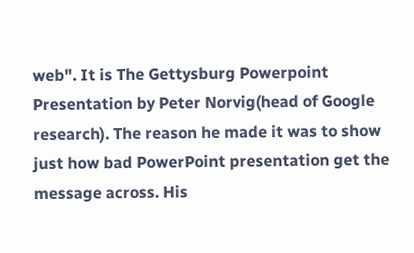web". It is The Gettysburg Powerpoint Presentation by Peter Norvig(head of Google research). The reason he made it was to show just how bad PowerPoint presentation get the message across. His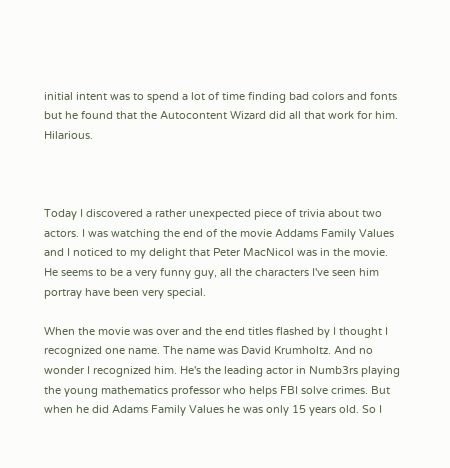initial intent was to spend a lot of time finding bad colors and fonts but he found that the Autocontent Wizard did all that work for him. Hilarious.



Today I discovered a rather unexpected piece of trivia about two actors. I was watching the end of the movie Addams Family Values and I noticed to my delight that Peter MacNicol was in the movie. He seems to be a very funny guy, all the characters I've seen him portray have been very special.

When the movie was over and the end titles flashed by I thought I recognized one name. The name was David Krumholtz. And no wonder I recognized him. He's the leading actor in Numb3rs playing the young mathematics professor who helps FBI solve crimes. But when he did Adams Family Values he was only 15 years old. So I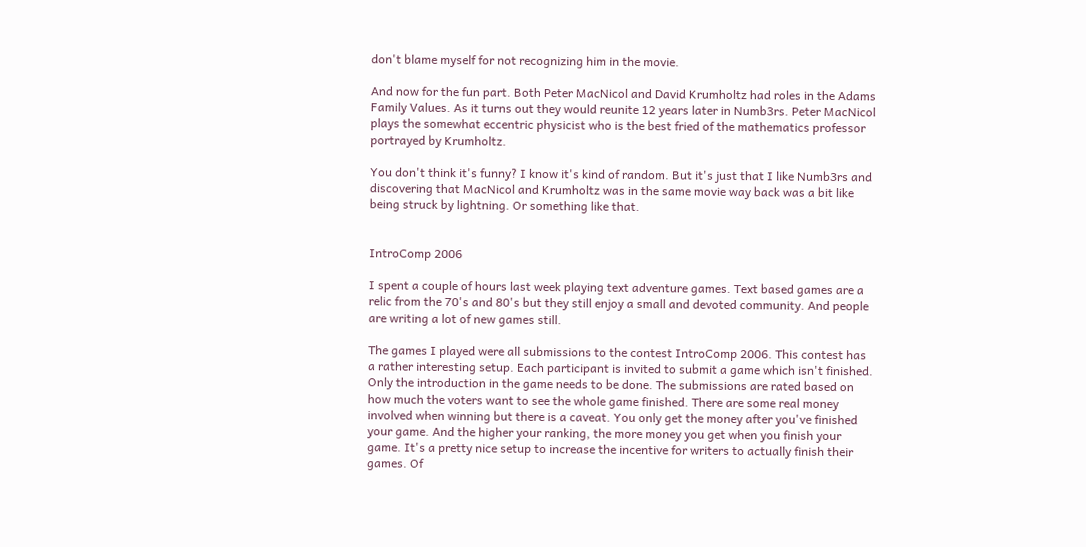don't blame myself for not recognizing him in the movie.

And now for the fun part. Both Peter MacNicol and David Krumholtz had roles in the Adams Family Values. As it turns out they would reunite 12 years later in Numb3rs. Peter MacNicol plays the somewhat eccentric physicist who is the best fried of the mathematics professor portrayed by Krumholtz.

You don't think it's funny? I know it's kind of random. But it's just that I like Numb3rs and discovering that MacNicol and Krumholtz was in the same movie way back was a bit like being struck by lightning. Or something like that.


IntroComp 2006

I spent a couple of hours last week playing text adventure games. Text based games are a relic from the 70's and 80's but they still enjoy a small and devoted community. And people are writing a lot of new games still.

The games I played were all submissions to the contest IntroComp 2006. This contest has a rather interesting setup. Each participant is invited to submit a game which isn't finished. Only the introduction in the game needs to be done. The submissions are rated based on how much the voters want to see the whole game finished. There are some real money involved when winning but there is a caveat. You only get the money after you've finished your game. And the higher your ranking, the more money you get when you finish your game. It's a pretty nice setup to increase the incentive for writers to actually finish their games. Of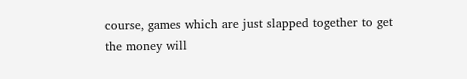course, games which are just slapped together to get the money will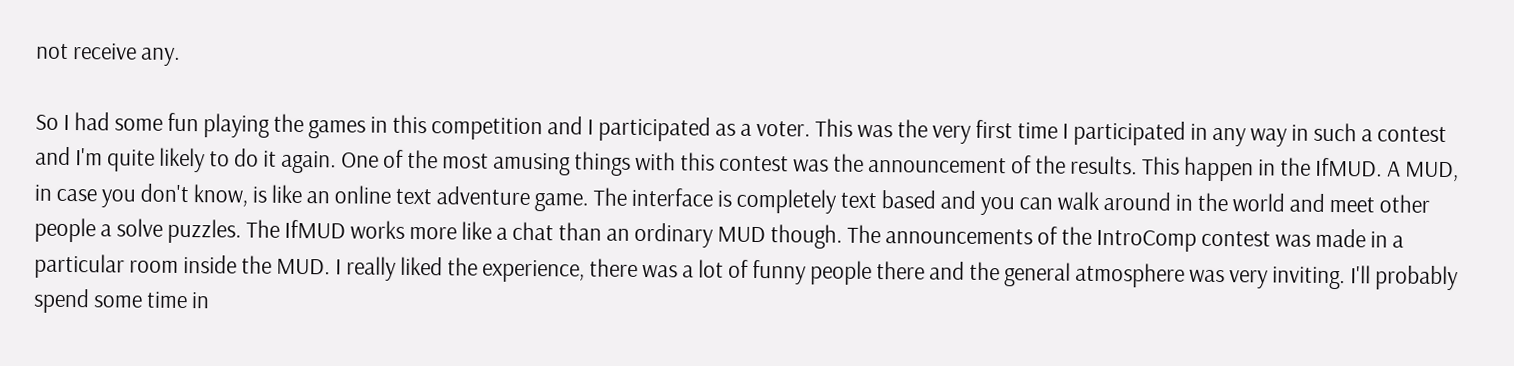not receive any.

So I had some fun playing the games in this competition and I participated as a voter. This was the very first time I participated in any way in such a contest and I'm quite likely to do it again. One of the most amusing things with this contest was the announcement of the results. This happen in the IfMUD. A MUD, in case you don't know, is like an online text adventure game. The interface is completely text based and you can walk around in the world and meet other people a solve puzzles. The IfMUD works more like a chat than an ordinary MUD though. The announcements of the IntroComp contest was made in a particular room inside the MUD. I really liked the experience, there was a lot of funny people there and the general atmosphere was very inviting. I'll probably spend some time in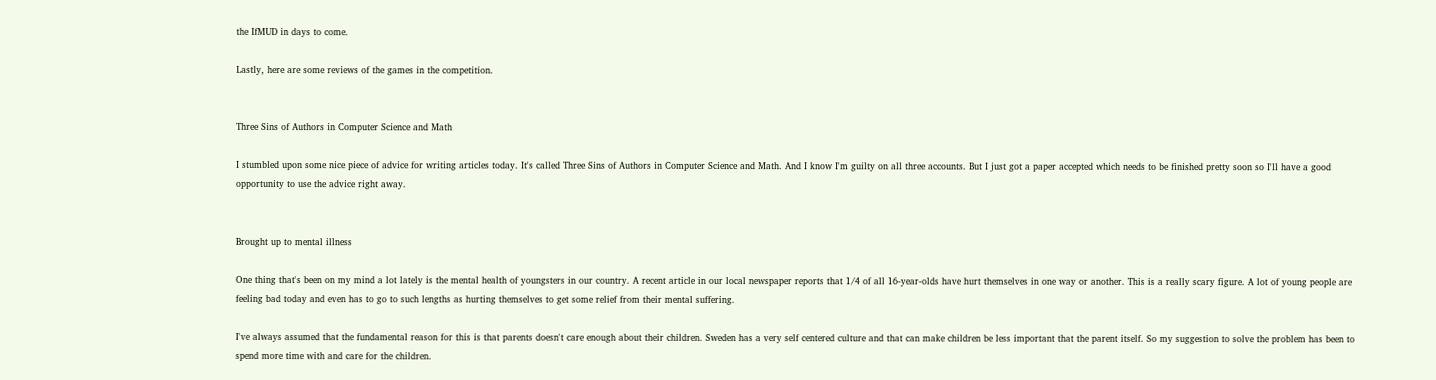the IfMUD in days to come.

Lastly, here are some reviews of the games in the competition.


Three Sins of Authors in Computer Science and Math

I stumbled upon some nice piece of advice for writing articles today. It's called Three Sins of Authors in Computer Science and Math. And I know I'm guilty on all three accounts. But I just got a paper accepted which needs to be finished pretty soon so I'll have a good opportunity to use the advice right away.


Brought up to mental illness

One thing that's been on my mind a lot lately is the mental health of youngsters in our country. A recent article in our local newspaper reports that 1/4 of all 16-year-olds have hurt themselves in one way or another. This is a really scary figure. A lot of young people are feeling bad today and even has to go to such lengths as hurting themselves to get some relief from their mental suffering.

I've always assumed that the fundamental reason for this is that parents doesn't care enough about their children. Sweden has a very self centered culture and that can make children be less important that the parent itself. So my suggestion to solve the problem has been to spend more time with and care for the children.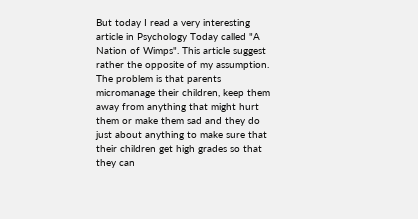But today I read a very interesting article in Psychology Today called "A Nation of Wimps". This article suggest rather the opposite of my assumption. The problem is that parents micromanage their children, keep them away from anything that might hurt them or make them sad and they do just about anything to make sure that their children get high grades so that they can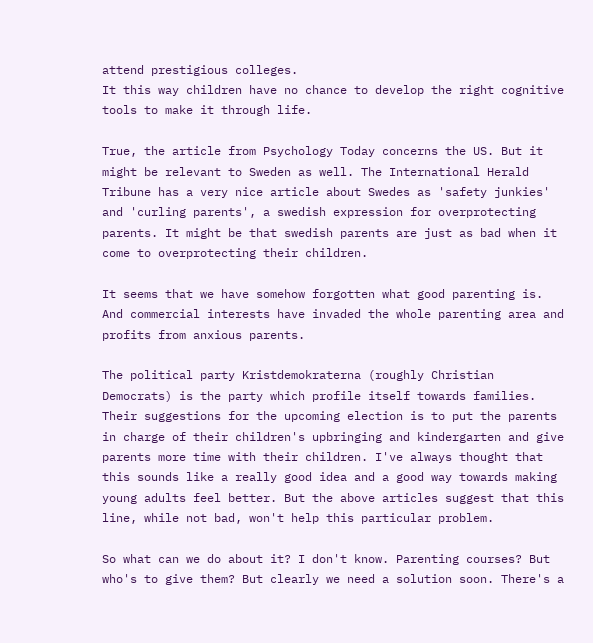attend prestigious colleges.
It this way children have no chance to develop the right cognitive tools to make it through life.

True, the article from Psychology Today concerns the US. But it might be relevant to Sweden as well. The International Herald Tribune has a very nice article about Swedes as 'safety junkies' and 'curling parents', a swedish expression for overprotecting parents. It might be that swedish parents are just as bad when it come to overprotecting their children.

It seems that we have somehow forgotten what good parenting is. And commercial interests have invaded the whole parenting area and profits from anxious parents.

The political party Kristdemokraterna (roughly Christian Democrats) is the party which profile itself towards families. Their suggestions for the upcoming election is to put the parents in charge of their children's upbringing and kindergarten and give parents more time with their children. I've always thought that this sounds like a really good idea and a good way towards making young adults feel better. But the above articles suggest that this line, while not bad, won't help this particular problem.

So what can we do about it? I don't know. Parenting courses? But who's to give them? But clearly we need a solution soon. There's a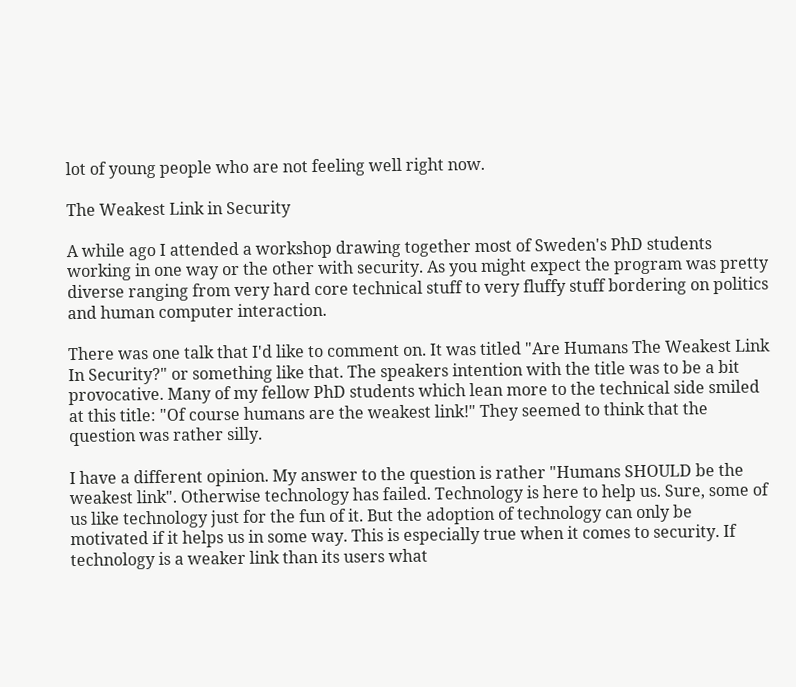lot of young people who are not feeling well right now.

The Weakest Link in Security

A while ago I attended a workshop drawing together most of Sweden's PhD students working in one way or the other with security. As you might expect the program was pretty diverse ranging from very hard core technical stuff to very fluffy stuff bordering on politics and human computer interaction.

There was one talk that I'd like to comment on. It was titled "Are Humans The Weakest Link In Security?" or something like that. The speakers intention with the title was to be a bit provocative. Many of my fellow PhD students which lean more to the technical side smiled at this title: "Of course humans are the weakest link!" They seemed to think that the question was rather silly.

I have a different opinion. My answer to the question is rather "Humans SHOULD be the weakest link". Otherwise technology has failed. Technology is here to help us. Sure, some of us like technology just for the fun of it. But the adoption of technology can only be motivated if it helps us in some way. This is especially true when it comes to security. If technology is a weaker link than its users what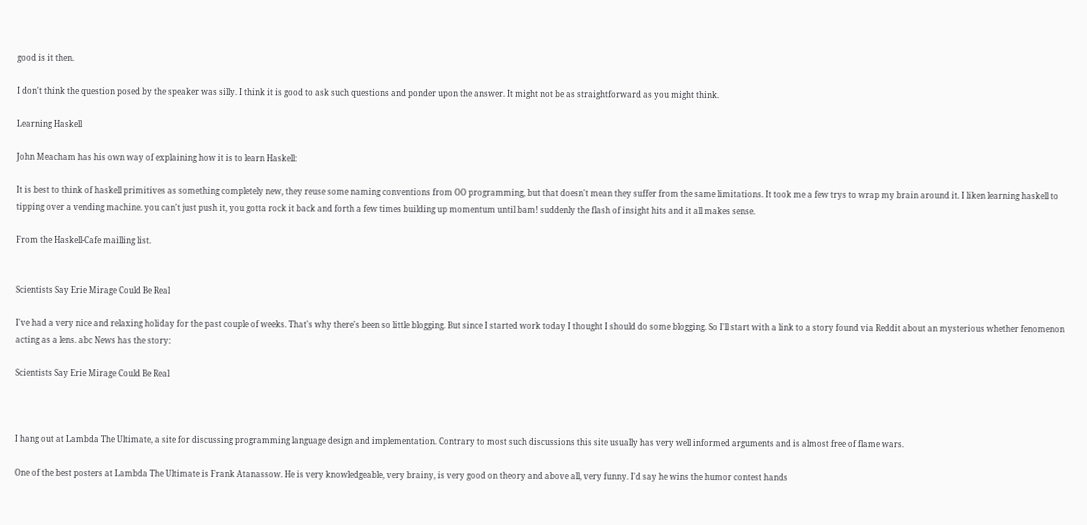good is it then.

I don't think the question posed by the speaker was silly. I think it is good to ask such questions and ponder upon the answer. It might not be as straightforward as you might think.

Learning Haskell

John Meacham has his own way of explaining how it is to learn Haskell:

It is best to think of haskell primitives as something completely new, they reuse some naming conventions from OO programming, but that doesn't mean they suffer from the same limitations. It took me a few trys to wrap my brain around it. I liken learning haskell to tipping over a vending machine. you can't just push it, you gotta rock it back and forth a few times building up momentum until bam! suddenly the flash of insight hits and it all makes sense.

From the Haskell-Cafe mailling list.


Scientists Say Erie Mirage Could Be Real

I've had a very nice and relaxing holiday for the past couple of weeks. That's why there's been so little blogging. But since I started work today I thought I should do some blogging. So I'll start with a link to a story found via Reddit about an mysterious whether fenomenon acting as a lens. abc News has the story:

Scientists Say Erie Mirage Could Be Real



I hang out at Lambda The Ultimate, a site for discussing programming language design and implementation. Contrary to most such discussions this site usually has very well informed arguments and is almost free of flame wars.

One of the best posters at Lambda The Ultimate is Frank Atanassow. He is very knowledgeable, very brainy, is very good on theory and above all, very funny. I'd say he wins the humor contest hands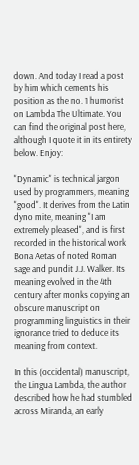down. And today I read a post by him which cements his position as the no. 1 humorist on Lambda The Ultimate. You can find the original post here, although I quote it in its entirety below. Enjoy:

"Dynamic" is technical jargon used by programmers, meaning "good". It derives from the Latin dyno mite, meaning "I am extremely pleased", and is first recorded in the historical work Bona Aetas of noted Roman sage and pundit J.J. Walker. Its meaning evolved in the 4th century after monks copying an obscure manuscript on programming linguistics in their ignorance tried to deduce its meaning from context.

In this (occidental) manuscript, the Lingua Lambda, the author described how he had stumbled across Miranda, an early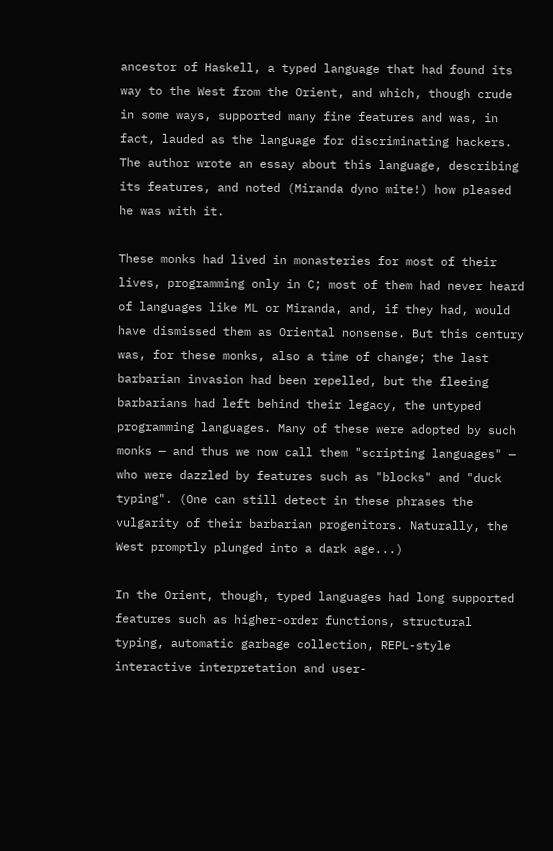ancestor of Haskell, a typed language that had found its way to the West from the Orient, and which, though crude in some ways, supported many fine features and was, in fact, lauded as the language for discriminating hackers. The author wrote an essay about this language, describing its features, and noted (Miranda dyno mite!) how pleased he was with it.

These monks had lived in monasteries for most of their lives, programming only in C; most of them had never heard of languages like ML or Miranda, and, if they had, would have dismissed them as Oriental nonsense. But this century was, for these monks, also a time of change; the last barbarian invasion had been repelled, but the fleeing barbarians had left behind their legacy, the untyped programming languages. Many of these were adopted by such monks — and thus we now call them "scripting languages" — who were dazzled by features such as "blocks" and "duck typing". (One can still detect in these phrases the vulgarity of their barbarian progenitors. Naturally, the West promptly plunged into a dark age...)

In the Orient, though, typed languages had long supported features such as higher-order functions, structural typing, automatic garbage collection, REPL-style interactive interpretation and user-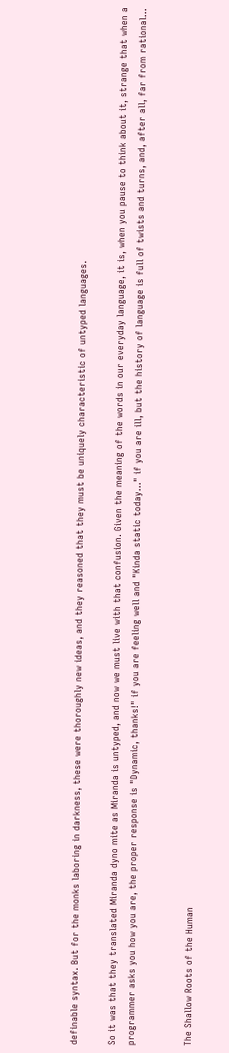definable syntax. But for the monks laboring in darkness, these were thoroughly new ideas, and they reasoned that they must be uniquely characteristic of untyped languages.

So it was that they translated Miranda dyno mite as Miranda is untyped, and now we must live with that confusion. Given the meaning of the words in our everyday language, it is, when you pause to think about it, strange that when a programmer asks you how you are, the proper response is "Dynamic, thanks!" if you are feeling well and "Kinda static today..." if you are ill, but the history of language is full of twists and turns, and, after all, far from rational...


The Shallow Roots of the Human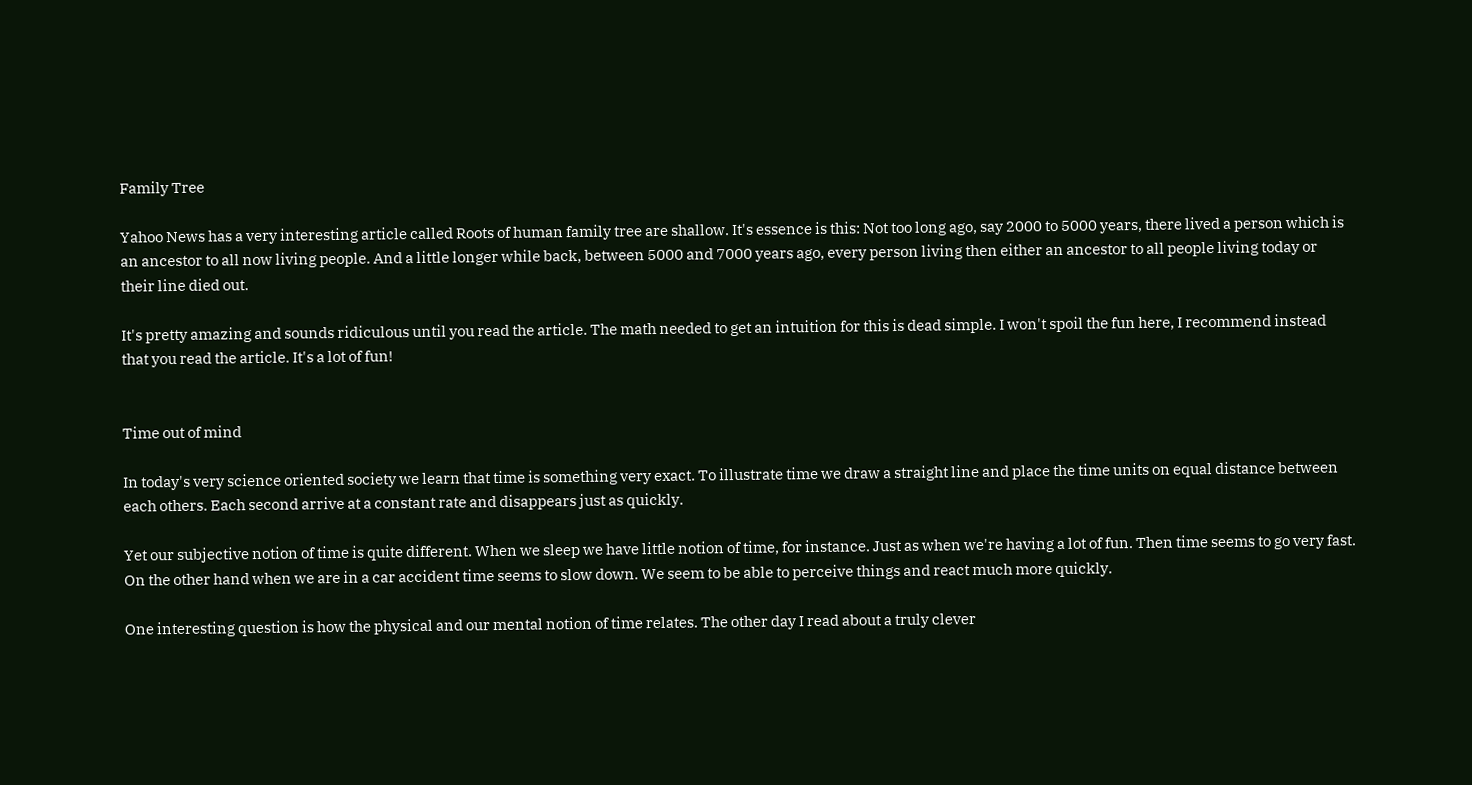Family Tree

Yahoo News has a very interesting article called Roots of human family tree are shallow. It's essence is this: Not too long ago, say 2000 to 5000 years, there lived a person which is an ancestor to all now living people. And a little longer while back, between 5000 and 7000 years ago, every person living then either an ancestor to all people living today or their line died out.

It's pretty amazing and sounds ridiculous until you read the article. The math needed to get an intuition for this is dead simple. I won't spoil the fun here, I recommend instead that you read the article. It's a lot of fun!


Time out of mind

In today's very science oriented society we learn that time is something very exact. To illustrate time we draw a straight line and place the time units on equal distance between each others. Each second arrive at a constant rate and disappears just as quickly.

Yet our subjective notion of time is quite different. When we sleep we have little notion of time, for instance. Just as when we're having a lot of fun. Then time seems to go very fast. On the other hand when we are in a car accident time seems to slow down. We seem to be able to perceive things and react much more quickly.

One interesting question is how the physical and our mental notion of time relates. The other day I read about a truly clever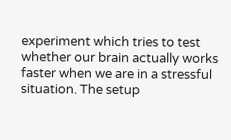experiment which tries to test whether our brain actually works faster when we are in a stressful situation. The setup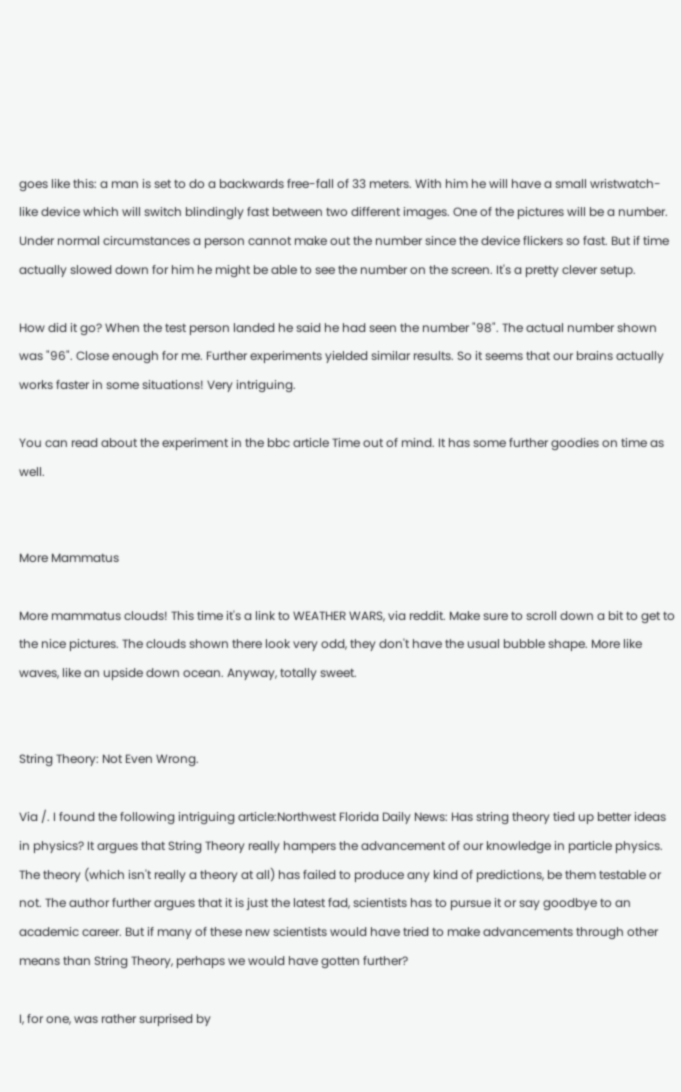goes like this: a man is set to do a backwards free-fall of 33 meters. With him he will have a small wristwatch-like device which will switch blindingly fast between two different images. One of the pictures will be a number. Under normal circumstances a person cannot make out the number since the device flickers so fast. But if time actually slowed down for him he might be able to see the number on the screen. It's a pretty clever setup.

How did it go? When the test person landed he said he had seen the number "98". The actual number shown was "96". Close enough for me. Further experiments yielded similar results. So it seems that our brains actually works faster in some situations! Very intriguing.

You can read about the experiment in the bbc article Time out of mind. It has some further goodies on time as well.


More Mammatus

More mammatus clouds! This time it's a link to WEATHER WARS, via reddit. Make sure to scroll down a bit to get to the nice pictures. The clouds shown there look very odd, they don't have the usual bubble shape. More like waves, like an upside down ocean. Anyway, totally sweet.


String Theory: Not Even Wrong.

Via /. I found the following intriguing article:Northwest Florida Daily News: Has string theory tied up better ideas in physics? It argues that String Theory really hampers the advancement of our knowledge in particle physics. The theory (which isn't really a theory at all) has failed to produce any kind of predictions, be them testable or not. The author further argues that it is just the latest fad, scientists has to pursue it or say goodbye to an academic career. But if many of these new scientists would have tried to make advancements through other means than String Theory, perhaps we would have gotten further?

I, for one, was rather surprised by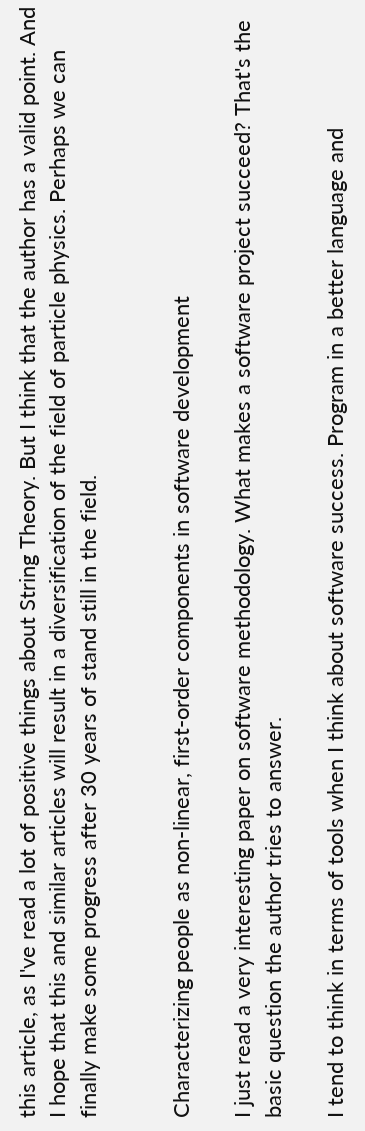this article, as I've read a lot of positive things about String Theory. But I think that the author has a valid point. And I hope that this and similar articles will result in a diversification of the field of particle physics. Perhaps we can finally make some progress after 30 years of stand still in the field.


Characterizing people as non-linear, first-order components in software development

I just read a very interesting paper on software methodology. What makes a software project succeed? That's the basic question the author tries to answer.

I tend to think in terms of tools when I think about software success. Program in a better language and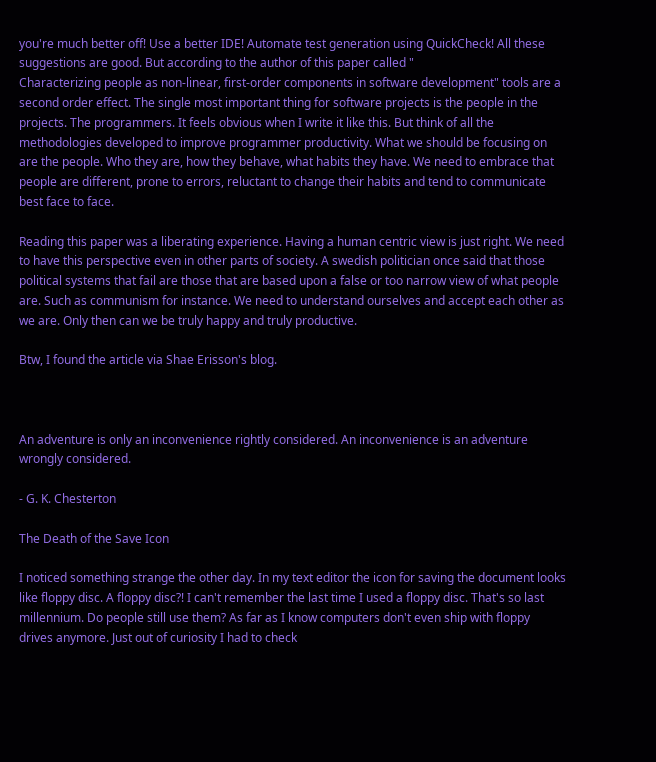you're much better off! Use a better IDE! Automate test generation using QuickCheck! All these suggestions are good. But according to the author of this paper called "
Characterizing people as non-linear, first-order components in software development" tools are a second order effect. The single most important thing for software projects is the people in the projects. The programmers. It feels obvious when I write it like this. But think of all the methodologies developed to improve programmer productivity. What we should be focusing on are the people. Who they are, how they behave, what habits they have. We need to embrace that people are different, prone to errors, reluctant to change their habits and tend to communicate best face to face.

Reading this paper was a liberating experience. Having a human centric view is just right. We need to have this perspective even in other parts of society. A swedish politician once said that those political systems that fail are those that are based upon a false or too narrow view of what people are. Such as communism for instance. We need to understand ourselves and accept each other as we are. Only then can we be truly happy and truly productive.

Btw, I found the article via Shae Erisson's blog.



An adventure is only an inconvenience rightly considered. An inconvenience is an adventure wrongly considered.

- G. K. Chesterton

The Death of the Save Icon

I noticed something strange the other day. In my text editor the icon for saving the document looks like floppy disc. A floppy disc?! I can't remember the last time I used a floppy disc. That's so last millennium. Do people still use them? As far as I know computers don't even ship with floppy drives anymore. Just out of curiosity I had to check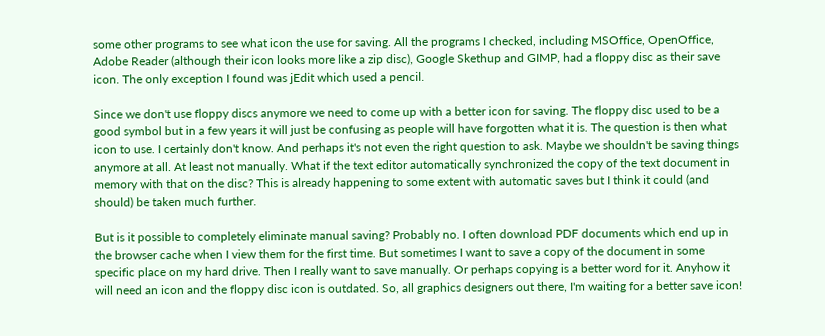some other programs to see what icon the use for saving. All the programs I checked, including MSOffice, OpenOffice, Adobe Reader (although their icon looks more like a zip disc), Google Skethup and GIMP, had a floppy disc as their save icon. The only exception I found was jEdit which used a pencil.

Since we don't use floppy discs anymore we need to come up with a better icon for saving. The floppy disc used to be a good symbol but in a few years it will just be confusing as people will have forgotten what it is. The question is then what icon to use. I certainly don't know. And perhaps it's not even the right question to ask. Maybe we shouldn't be saving things anymore at all. At least not manually. What if the text editor automatically synchronized the copy of the text document in memory with that on the disc? This is already happening to some extent with automatic saves but I think it could (and should) be taken much further.

But is it possible to completely eliminate manual saving? Probably no. I often download PDF documents which end up in the browser cache when I view them for the first time. But sometimes I want to save a copy of the document in some specific place on my hard drive. Then I really want to save manually. Or perhaps copying is a better word for it. Anyhow it will need an icon and the floppy disc icon is outdated. So, all graphics designers out there, I'm waiting for a better save icon!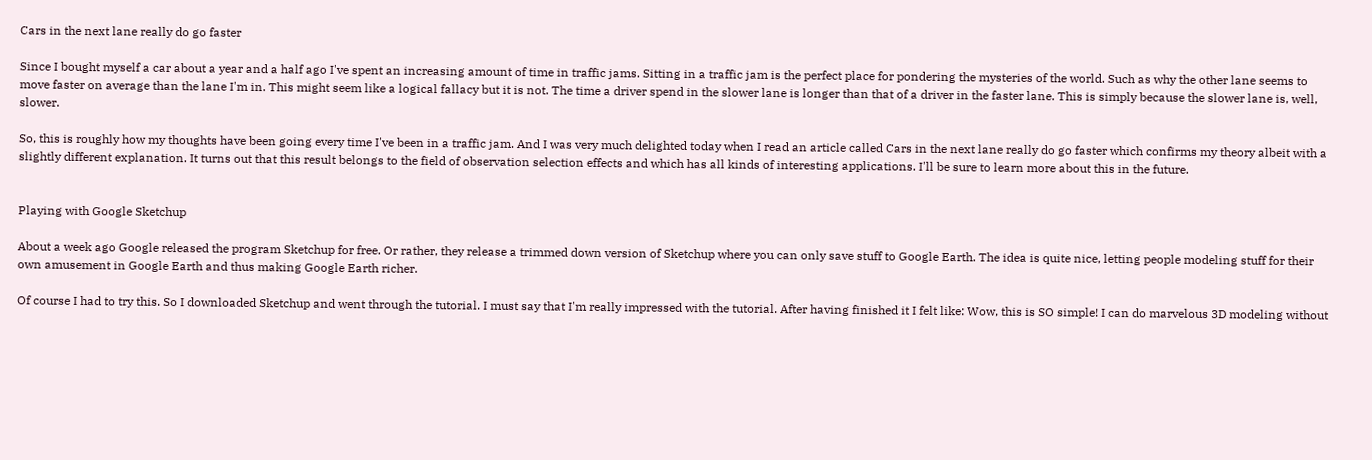Cars in the next lane really do go faster

Since I bought myself a car about a year and a half ago I've spent an increasing amount of time in traffic jams. Sitting in a traffic jam is the perfect place for pondering the mysteries of the world. Such as why the other lane seems to move faster on average than the lane I'm in. This might seem like a logical fallacy but it is not. The time a driver spend in the slower lane is longer than that of a driver in the faster lane. This is simply because the slower lane is, well, slower.

So, this is roughly how my thoughts have been going every time I've been in a traffic jam. And I was very much delighted today when I read an article called Cars in the next lane really do go faster which confirms my theory albeit with a slightly different explanation. It turns out that this result belongs to the field of observation selection effects and which has all kinds of interesting applications. I'll be sure to learn more about this in the future.


Playing with Google Sketchup

About a week ago Google released the program Sketchup for free. Or rather, they release a trimmed down version of Sketchup where you can only save stuff to Google Earth. The idea is quite nice, letting people modeling stuff for their own amusement in Google Earth and thus making Google Earth richer.

Of course I had to try this. So I downloaded Sketchup and went through the tutorial. I must say that I'm really impressed with the tutorial. After having finished it I felt like: Wow, this is SO simple! I can do marvelous 3D modeling without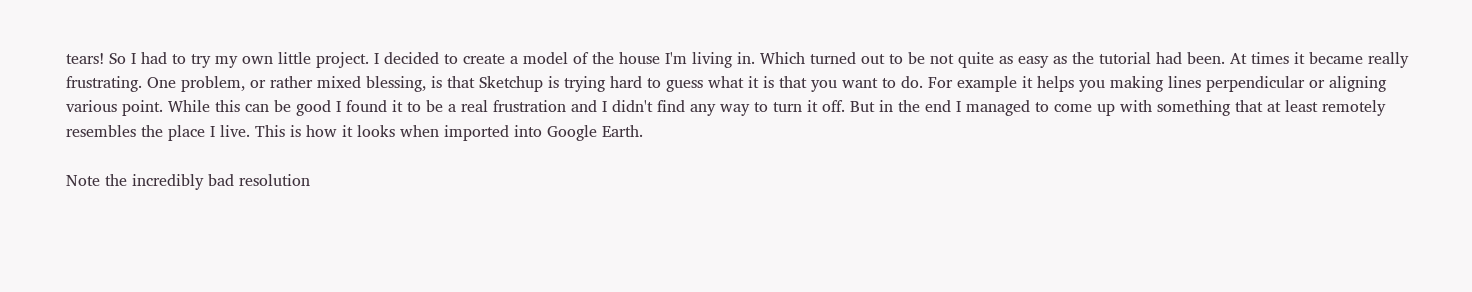tears! So I had to try my own little project. I decided to create a model of the house I'm living in. Which turned out to be not quite as easy as the tutorial had been. At times it became really frustrating. One problem, or rather mixed blessing, is that Sketchup is trying hard to guess what it is that you want to do. For example it helps you making lines perpendicular or aligning various point. While this can be good I found it to be a real frustration and I didn't find any way to turn it off. But in the end I managed to come up with something that at least remotely resembles the place I live. This is how it looks when imported into Google Earth.

Note the incredibly bad resolution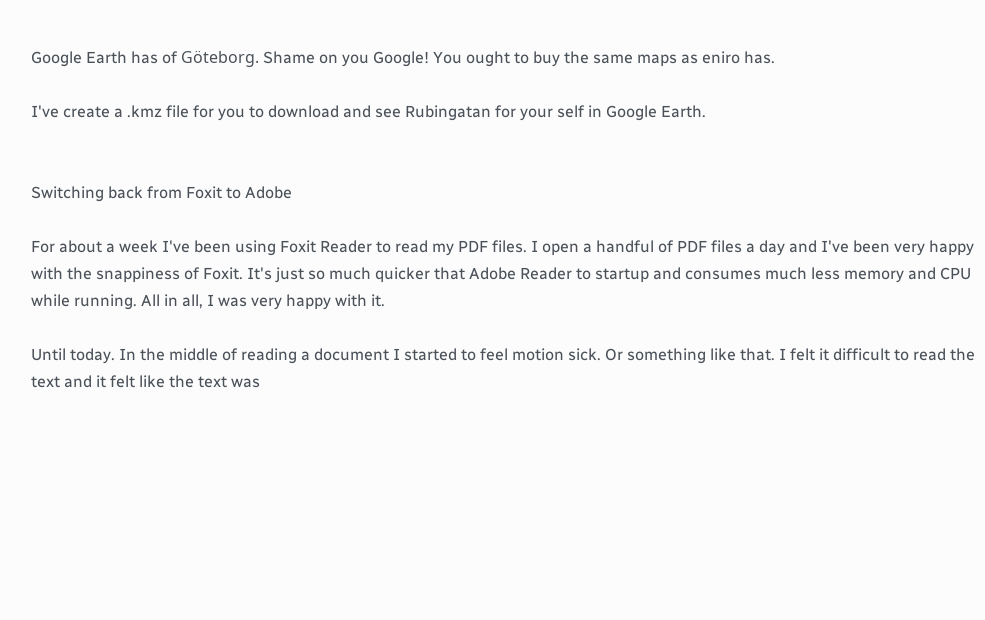Google Earth has of Göteborg. Shame on you Google! You ought to buy the same maps as eniro has.

I've create a .kmz file for you to download and see Rubingatan for your self in Google Earth.


Switching back from Foxit to Adobe

For about a week I've been using Foxit Reader to read my PDF files. I open a handful of PDF files a day and I've been very happy with the snappiness of Foxit. It's just so much quicker that Adobe Reader to startup and consumes much less memory and CPU while running. All in all, I was very happy with it.

Until today. In the middle of reading a document I started to feel motion sick. Or something like that. I felt it difficult to read the text and it felt like the text was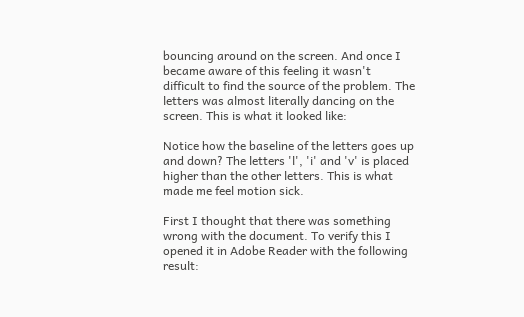bouncing around on the screen. And once I became aware of this feeling it wasn't difficult to find the source of the problem. The letters was almost literally dancing on the screen. This is what it looked like:

Notice how the baseline of the letters goes up and down? The letters 'l', 'i' and 'v' is placed higher than the other letters. This is what made me feel motion sick.

First I thought that there was something wrong with the document. To verify this I opened it in Adobe Reader with the following result: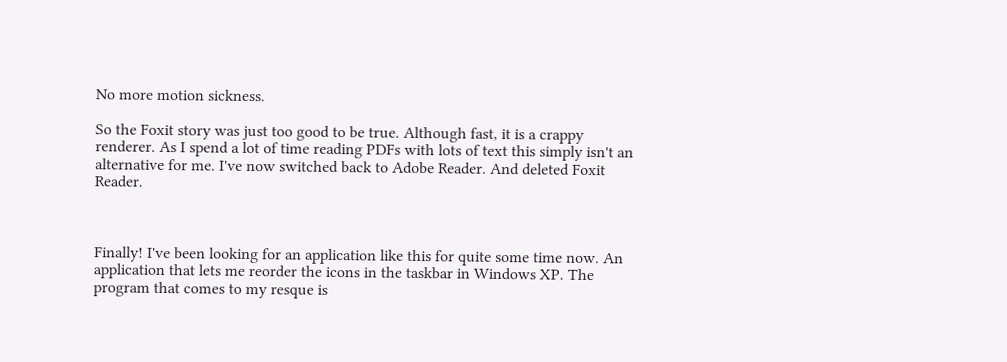No more motion sickness.

So the Foxit story was just too good to be true. Although fast, it is a crappy renderer. As I spend a lot of time reading PDFs with lots of text this simply isn't an alternative for me. I've now switched back to Adobe Reader. And deleted Foxit Reader.



Finally! I've been looking for an application like this for quite some time now. An application that lets me reorder the icons in the taskbar in Windows XP. The program that comes to my resque is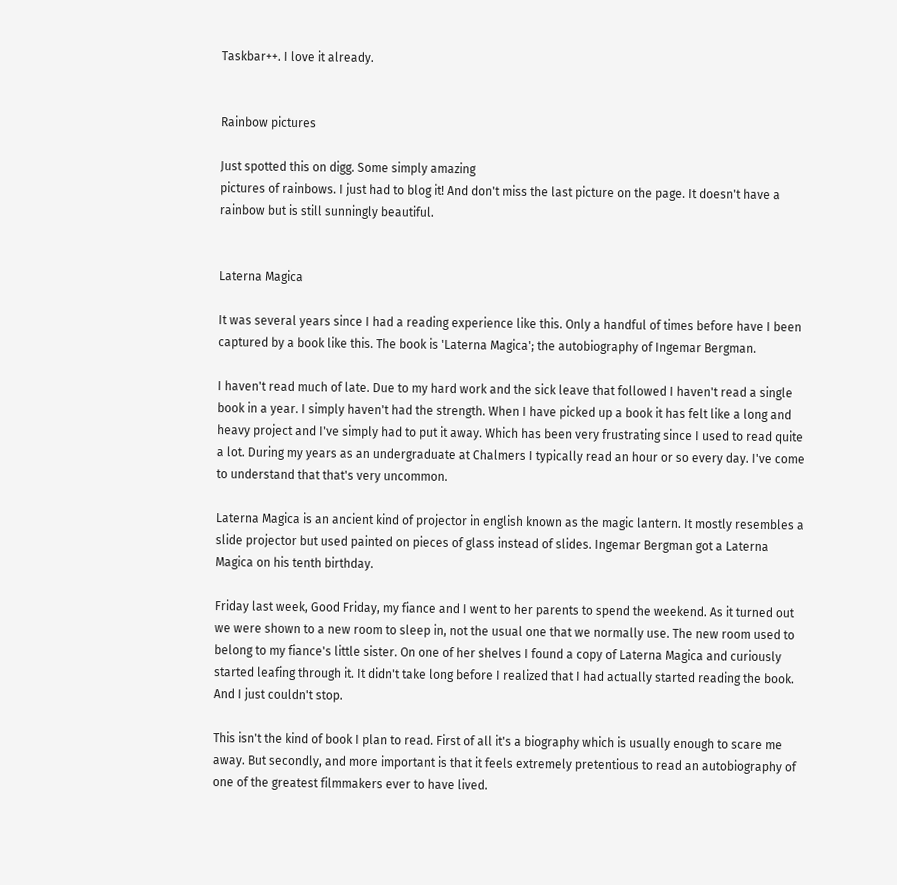Taskbar++. I love it already.


Rainbow pictures

Just spotted this on digg. Some simply amazing
pictures of rainbows. I just had to blog it! And don't miss the last picture on the page. It doesn't have a rainbow but is still sunningly beautiful.


Laterna Magica

It was several years since I had a reading experience like this. Only a handful of times before have I been captured by a book like this. The book is 'Laterna Magica'; the autobiography of Ingemar Bergman.

I haven't read much of late. Due to my hard work and the sick leave that followed I haven't read a single book in a year. I simply haven't had the strength. When I have picked up a book it has felt like a long and heavy project and I've simply had to put it away. Which has been very frustrating since I used to read quite a lot. During my years as an undergraduate at Chalmers I typically read an hour or so every day. I've come to understand that that's very uncommon.

Laterna Magica is an ancient kind of projector in english known as the magic lantern. It mostly resembles a slide projector but used painted on pieces of glass instead of slides. Ingemar Bergman got a Laterna Magica on his tenth birthday.

Friday last week, Good Friday, my fiance and I went to her parents to spend the weekend. As it turned out we were shown to a new room to sleep in, not the usual one that we normally use. The new room used to belong to my fiance's little sister. On one of her shelves I found a copy of Laterna Magica and curiously started leafing through it. It didn't take long before I realized that I had actually started reading the book. And I just couldn't stop.

This isn't the kind of book I plan to read. First of all it's a biography which is usually enough to scare me away. But secondly, and more important is that it feels extremely pretentious to read an autobiography of one of the greatest filmmakers ever to have lived.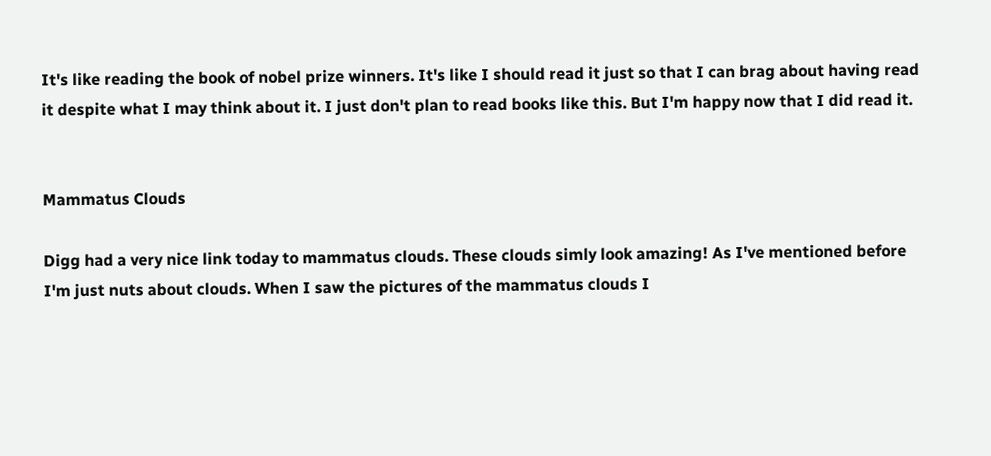It's like reading the book of nobel prize winners. It's like I should read it just so that I can brag about having read it despite what I may think about it. I just don't plan to read books like this. But I'm happy now that I did read it.


Mammatus Clouds

Digg had a very nice link today to mammatus clouds. These clouds simly look amazing! As I've mentioned before I'm just nuts about clouds. When I saw the pictures of the mammatus clouds I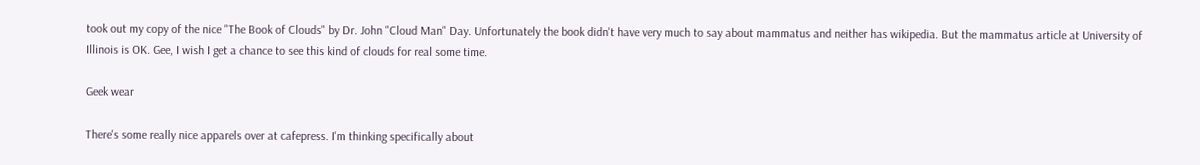took out my copy of the nice "The Book of Clouds" by Dr. John "Cloud Man" Day. Unfortunately the book didn't have very much to say about mammatus and neither has wikipedia. But the mammatus article at University of Illinois is OK. Gee, I wish I get a chance to see this kind of clouds for real some time.

Geek wear

There's some really nice apparels over at cafepress. I'm thinking specifically about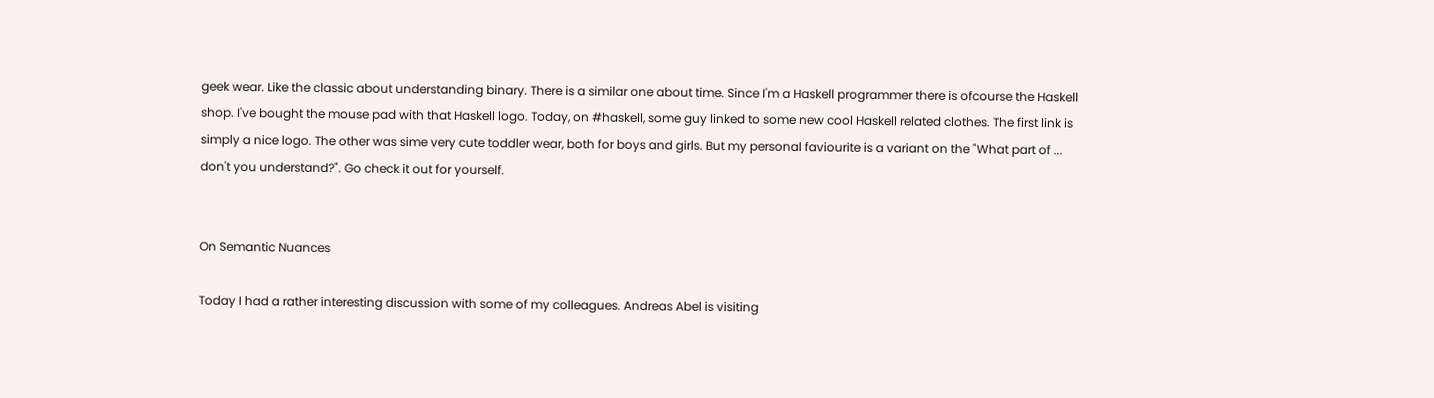geek wear. Like the classic about understanding binary. There is a similar one about time. Since I'm a Haskell programmer there is ofcourse the Haskell shop. I've bought the mouse pad with that Haskell logo. Today, on #haskell, some guy linked to some new cool Haskell related clothes. The first link is simply a nice logo. The other was sime very cute toddler wear, both for boys and girls. But my personal faviourite is a variant on the "What part of ... don't you understand?". Go check it out for yourself.


On Semantic Nuances

Today I had a rather interesting discussion with some of my colleagues. Andreas Abel is visiting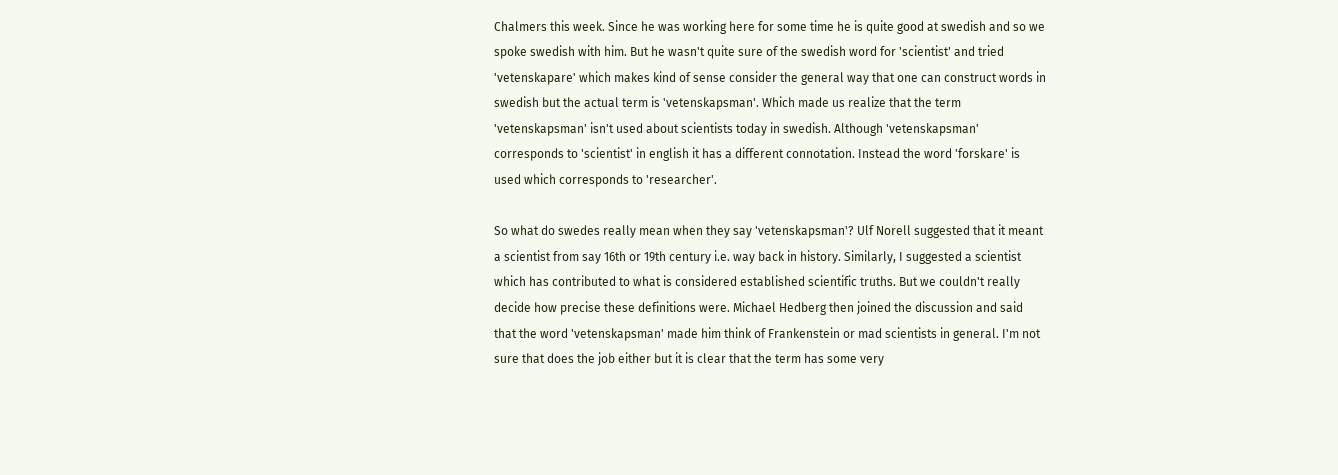Chalmers this week. Since he was working here for some time he is quite good at swedish and so we spoke swedish with him. But he wasn't quite sure of the swedish word for 'scientist' and tried 'vetenskapare' which makes kind of sense consider the general way that one can construct words in swedish but the actual term is 'vetenskapsman'. Which made us realize that the term 'vetenskapsman' isn't used about scientists today in swedish. Although 'vetenskapsman' corresponds to 'scientist' in english it has a different connotation. Instead the word 'forskare' is used which corresponds to 'researcher'.

So what do swedes really mean when they say 'vetenskapsman'? Ulf Norell suggested that it meant a scientist from say 16th or 19th century i.e. way back in history. Similarly, I suggested a scientist which has contributed to what is considered established scientific truths. But we couldn't really decide how precise these definitions were. Michael Hedberg then joined the discussion and said that the word 'vetenskapsman' made him think of Frankenstein or mad scientists in general. I'm not sure that does the job either but it is clear that the term has some very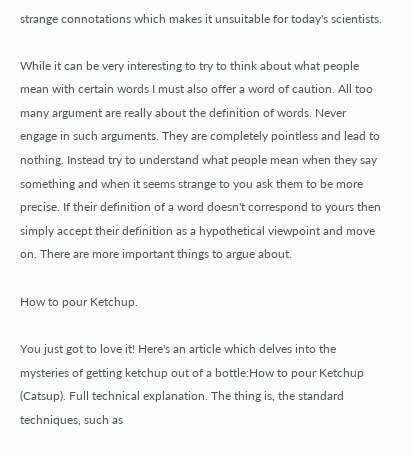strange connotations which makes it unsuitable for today's scientists.

While it can be very interesting to try to think about what people mean with certain words I must also offer a word of caution. All too many argument are really about the definition of words. Never engage in such arguments. They are completely pointless and lead to nothing. Instead try to understand what people mean when they say something and when it seems strange to you ask them to be more precise. If their definition of a word doesn't correspond to yours then simply accept their definition as a hypothetical viewpoint and move on. There are more important things to argue about.

How to pour Ketchup.

You just got to love it! Here's an article which delves into the mysteries of getting ketchup out of a bottle:How to pour Ketchup (Catsup). Full technical explanation. The thing is, the standard techniques, such as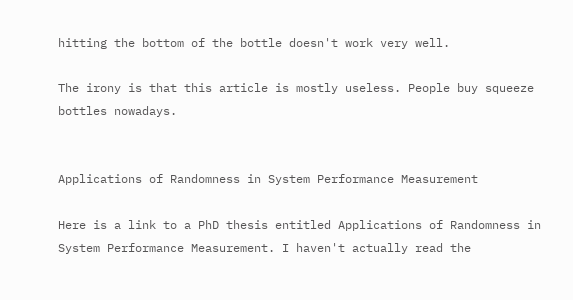hitting the bottom of the bottle doesn't work very well.

The irony is that this article is mostly useless. People buy squeeze bottles nowadays.


Applications of Randomness in System Performance Measurement

Here is a link to a PhD thesis entitled Applications of Randomness in System Performance Measurement. I haven't actually read the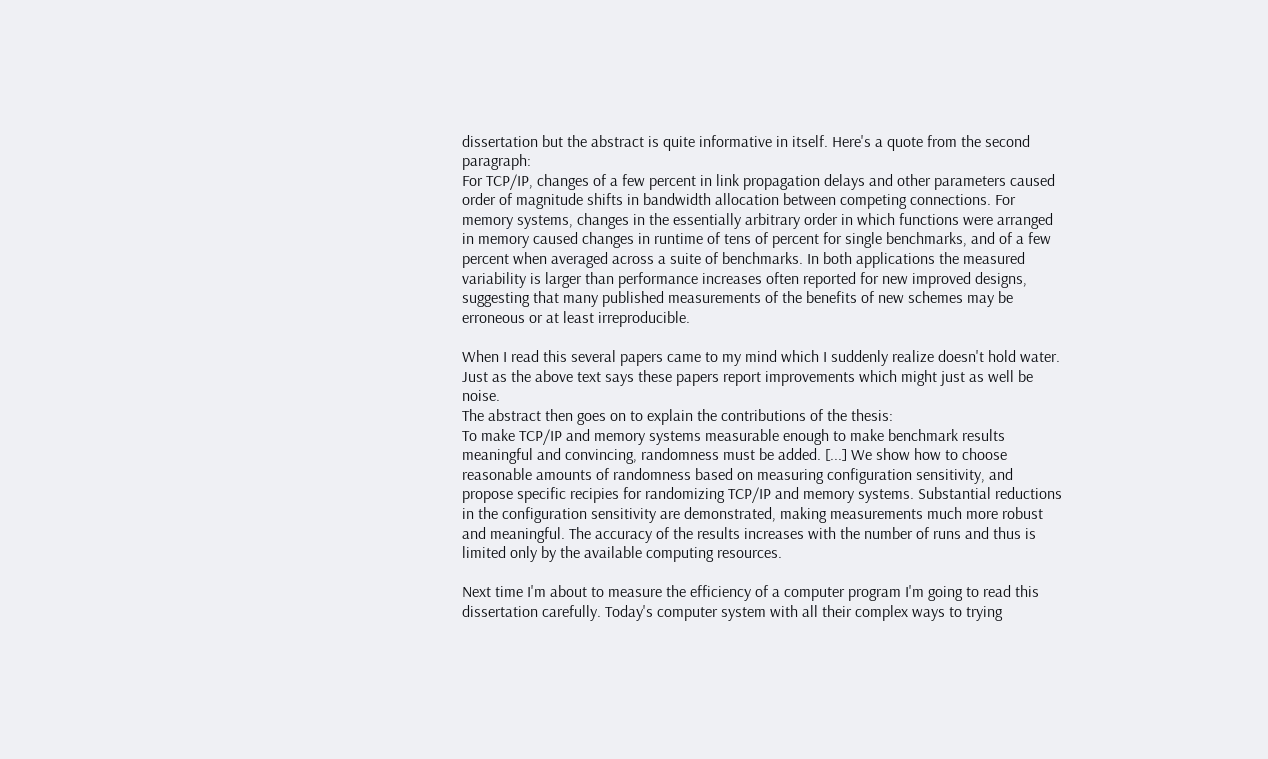dissertation but the abstract is quite informative in itself. Here's a quote from the second paragraph:
For TCP/IP, changes of a few percent in link propagation delays and other parameters caused order of magnitude shifts in bandwidth allocation between competing connections. For memory systems, changes in the essentially arbitrary order in which functions were arranged in memory caused changes in runtime of tens of percent for single benchmarks, and of a few percent when averaged across a suite of benchmarks. In both applications the measured variability is larger than performance increases often reported for new improved designs, suggesting that many published measurements of the benefits of new schemes may be erroneous or at least irreproducible.

When I read this several papers came to my mind which I suddenly realize doesn't hold water. Just as the above text says these papers report improvements which might just as well be noise.
The abstract then goes on to explain the contributions of the thesis:
To make TCP/IP and memory systems measurable enough to make benchmark results meaningful and convincing, randomness must be added. [...] We show how to choose reasonable amounts of randomness based on measuring configuration sensitivity, and propose specific recipies for randomizing TCP/IP and memory systems. Substantial reductions in the configuration sensitivity are demonstrated, making measurements much more robust and meaningful. The accuracy of the results increases with the number of runs and thus is limited only by the available computing resources.

Next time I'm about to measure the efficiency of a computer program I'm going to read this dissertation carefully. Today's computer system with all their complex ways to trying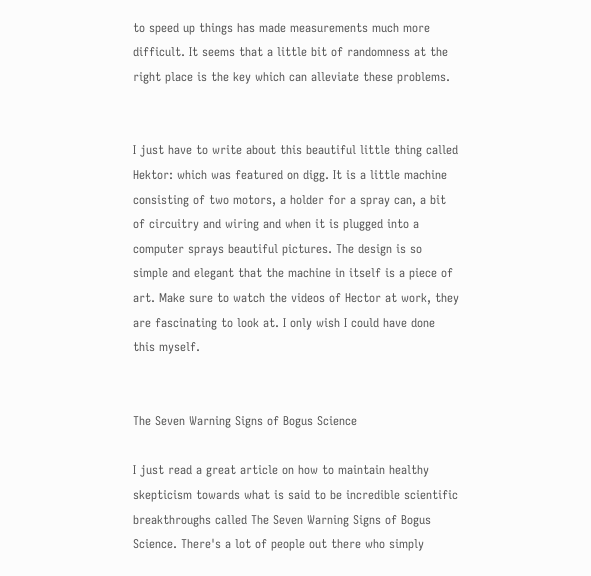to speed up things has made measurements much more difficult. It seems that a little bit of randomness at the right place is the key which can alleviate these problems.


I just have to write about this beautiful little thing called Hektor: which was featured on digg. It is a little machine consisting of two motors, a holder for a spray can, a bit of circuitry and wiring and when it is plugged into a computer sprays beautiful pictures. The design is so simple and elegant that the machine in itself is a piece of art. Make sure to watch the videos of Hector at work, they are fascinating to look at. I only wish I could have done this myself.


The Seven Warning Signs of Bogus Science

I just read a great article on how to maintain healthy skepticism towards what is said to be incredible scientific breakthroughs called The Seven Warning Signs of Bogus Science. There's a lot of people out there who simply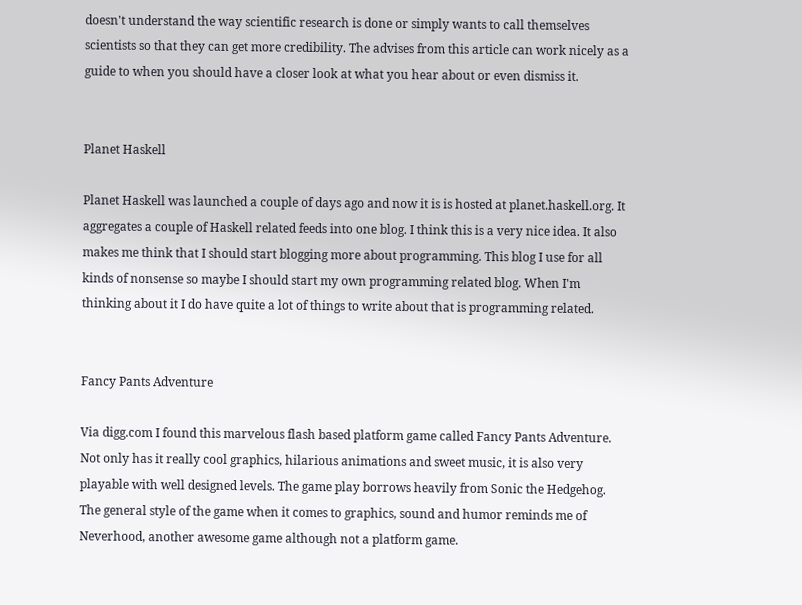doesn't understand the way scientific research is done or simply wants to call themselves scientists so that they can get more credibility. The advises from this article can work nicely as a guide to when you should have a closer look at what you hear about or even dismiss it.


Planet Haskell

Planet Haskell was launched a couple of days ago and now it is is hosted at planet.haskell.org. It aggregates a couple of Haskell related feeds into one blog. I think this is a very nice idea. It also makes me think that I should start blogging more about programming. This blog I use for all kinds of nonsense so maybe I should start my own programming related blog. When I'm thinking about it I do have quite a lot of things to write about that is programming related.


Fancy Pants Adventure

Via digg.com I found this marvelous flash based platform game called Fancy Pants Adventure. Not only has it really cool graphics, hilarious animations and sweet music, it is also very playable with well designed levels. The game play borrows heavily from Sonic the Hedgehog. The general style of the game when it comes to graphics, sound and humor reminds me of Neverhood, another awesome game although not a platform game.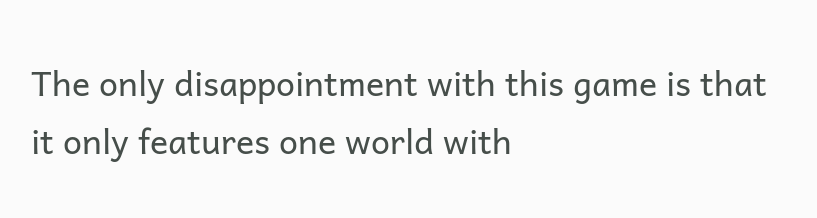The only disappointment with this game is that it only features one world with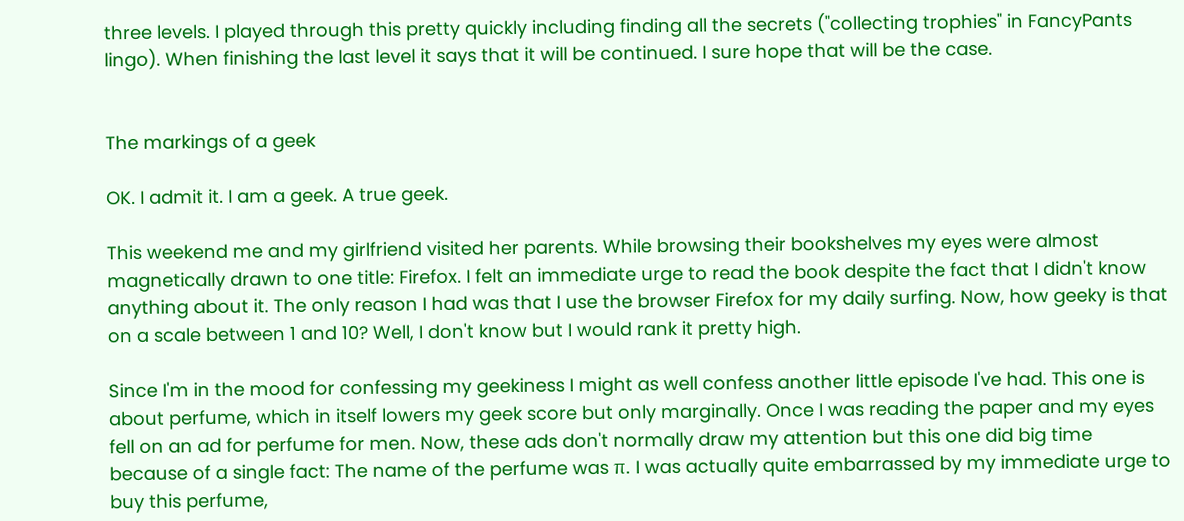three levels. I played through this pretty quickly including finding all the secrets ("collecting trophies" in FancyPants lingo). When finishing the last level it says that it will be continued. I sure hope that will be the case.


The markings of a geek

OK. I admit it. I am a geek. A true geek.

This weekend me and my girlfriend visited her parents. While browsing their bookshelves my eyes were almost magnetically drawn to one title: Firefox. I felt an immediate urge to read the book despite the fact that I didn't know anything about it. The only reason I had was that I use the browser Firefox for my daily surfing. Now, how geeky is that on a scale between 1 and 10? Well, I don't know but I would rank it pretty high.

Since I'm in the mood for confessing my geekiness I might as well confess another little episode I've had. This one is about perfume, which in itself lowers my geek score but only marginally. Once I was reading the paper and my eyes fell on an ad for perfume for men. Now, these ads don't normally draw my attention but this one did big time because of a single fact: The name of the perfume was π. I was actually quite embarrassed by my immediate urge to buy this perfume,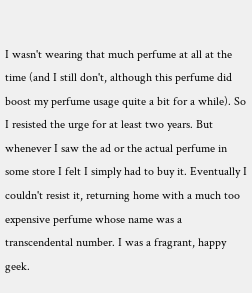I wasn't wearing that much perfume at all at the time (and I still don't, although this perfume did boost my perfume usage quite a bit for a while). So I resisted the urge for at least two years. But whenever I saw the ad or the actual perfume in some store I felt I simply had to buy it. Eventually I couldn't resist it, returning home with a much too expensive perfume whose name was a transcendental number. I was a fragrant, happy geek.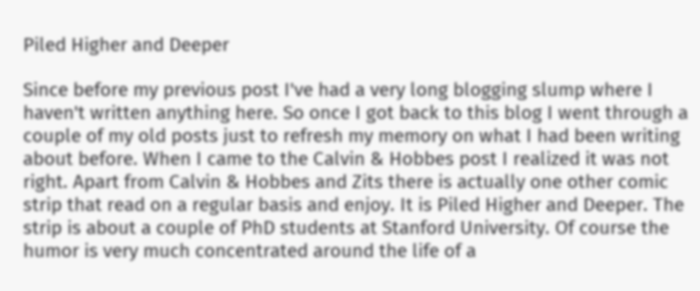Piled Higher and Deeper

Since before my previous post I've had a very long blogging slump where I haven't written anything here. So once I got back to this blog I went through a couple of my old posts just to refresh my memory on what I had been writing about before. When I came to the Calvin & Hobbes post I realized it was not right. Apart from Calvin & Hobbes and Zits there is actually one other comic strip that read on a regular basis and enjoy. It is Piled Higher and Deeper. The strip is about a couple of PhD students at Stanford University. Of course the humor is very much concentrated around the life of a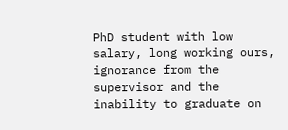PhD student with low salary, long working ours, ignorance from the supervisor and the inability to graduate on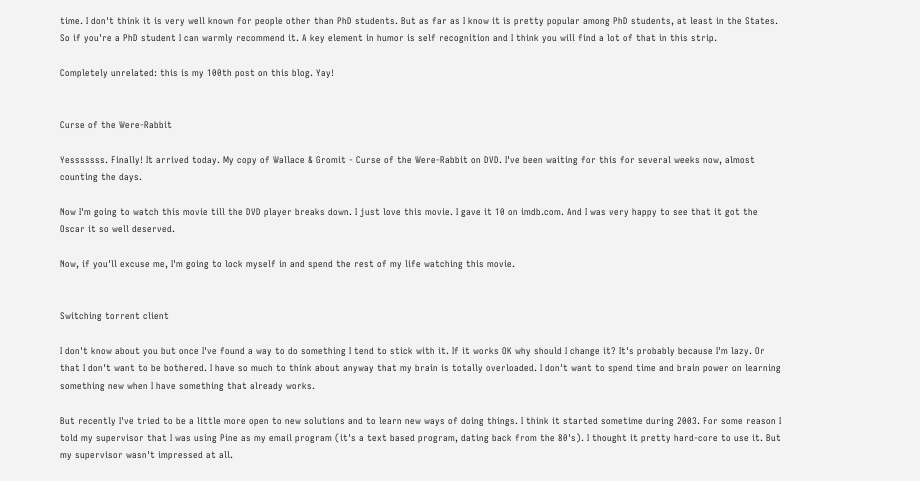time. I don't think it is very well known for people other than PhD students. But as far as I know it is pretty popular among PhD students, at least in the States. So if you're a PhD student I can warmly recommend it. A key element in humor is self recognition and I think you will find a lot of that in this strip.

Completely unrelated: this is my 100th post on this blog. Yay!


Curse of the Were-Rabbit

Yesssssss. Finally! It arrived today. My copy of Wallace & Gromit - Curse of the Were-Rabbit on DVD. I've been waiting for this for several weeks now, almost counting the days.

Now I'm going to watch this movie till the DVD player breaks down. I just love this movie. I gave it 10 on imdb.com. And I was very happy to see that it got the Oscar it so well deserved.

Now, if you'll excuse me, I'm going to lock myself in and spend the rest of my life watching this movie.


Switching torrent client

I don't know about you but once I've found a way to do something I tend to stick with it. If it works OK why should I change it? It's probably because I'm lazy. Or that I don't want to be bothered. I have so much to think about anyway that my brain is totally overloaded. I don't want to spend time and brain power on learning something new when I have something that already works.

But recently I've tried to be a little more open to new solutions and to learn new ways of doing things. I think it started sometime during 2003. For some reason I told my supervisor that I was using Pine as my email program (it's a text based program, dating back from the 80's). I thought it pretty hard-core to use it. But my supervisor wasn't impressed at all.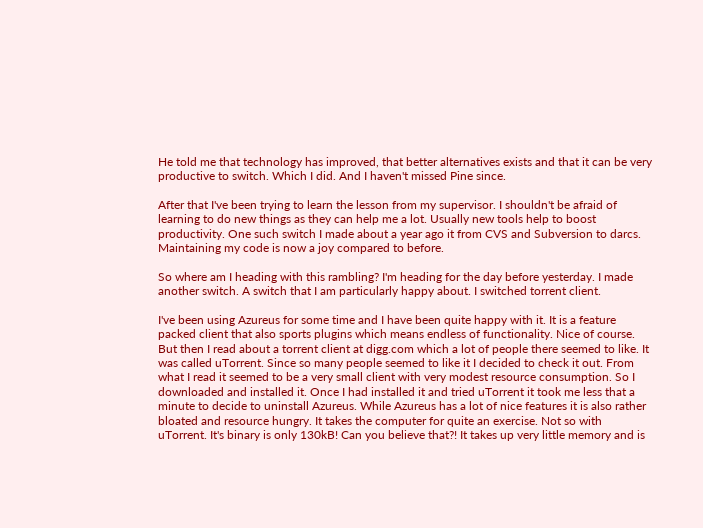He told me that technology has improved, that better alternatives exists and that it can be very productive to switch. Which I did. And I haven't missed Pine since.

After that I've been trying to learn the lesson from my supervisor. I shouldn't be afraid of learning to do new things as they can help me a lot. Usually new tools help to boost productivity. One such switch I made about a year ago it from CVS and Subversion to darcs. Maintaining my code is now a joy compared to before.

So where am I heading with this rambling? I'm heading for the day before yesterday. I made another switch. A switch that I am particularly happy about. I switched torrent client.

I've been using Azureus for some time and I have been quite happy with it. It is a feature packed client that also sports plugins which means endless of functionality. Nice of course. But then I read about a torrent client at digg.com which a lot of people there seemed to like. It was called uTorrent. Since so many people seemed to like it I decided to check it out. From what I read it seemed to be a very small client with very modest resource consumption. So I downloaded and installed it. Once I had installed it and tried uTorrent it took me less that a minute to decide to uninstall Azureus. While Azureus has a lot of nice features it is also rather bloated and resource hungry. It takes the computer for quite an exercise. Not so with uTorrent. It's binary is only 130kB! Can you believe that?! It takes up very little memory and is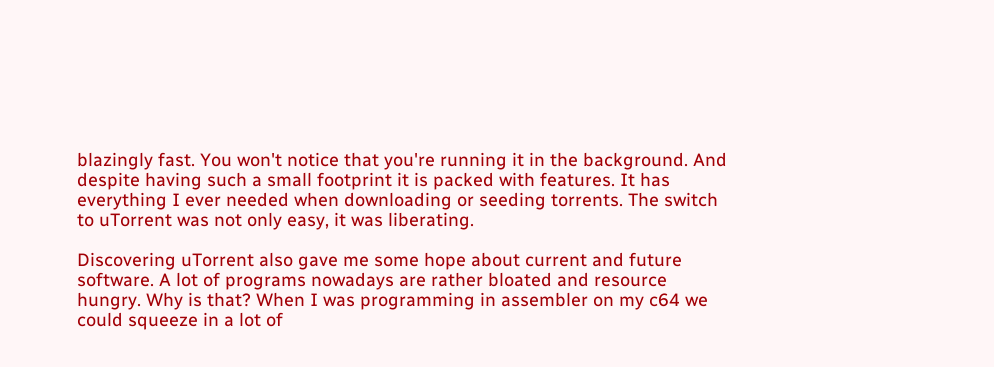blazingly fast. You won't notice that you're running it in the background. And despite having such a small footprint it is packed with features. It has everything I ever needed when downloading or seeding torrents. The switch to uTorrent was not only easy, it was liberating.

Discovering uTorrent also gave me some hope about current and future software. A lot of programs nowadays are rather bloated and resource hungry. Why is that? When I was programming in assembler on my c64 we could squeeze in a lot of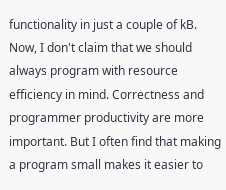functionality in just a couple of kB. Now, I don't claim that we should always program with resource efficiency in mind. Correctness and programmer productivity are more important. But I often find that making a program small makes it easier to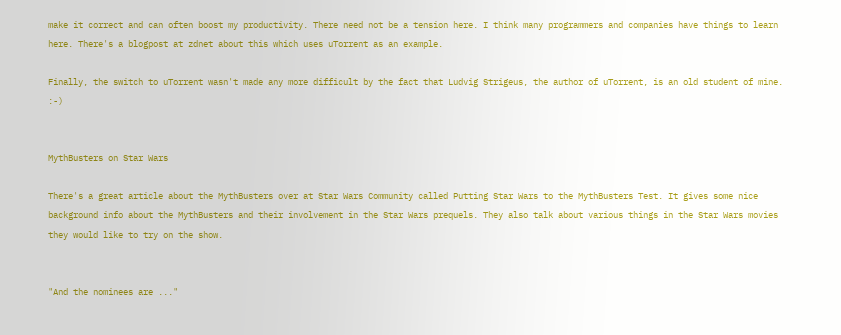make it correct and can often boost my productivity. There need not be a tension here. I think many programmers and companies have things to learn here. There's a blogpost at zdnet about this which uses uTorrent as an example.

Finally, the switch to uTorrent wasn't made any more difficult by the fact that Ludvig Strigeus, the author of uTorrent, is an old student of mine. :-)


MythBusters on Star Wars

There's a great article about the MythBusters over at Star Wars Community called Putting Star Wars to the MythBusters Test. It gives some nice background info about the MythBusters and their involvement in the Star Wars prequels. They also talk about various things in the Star Wars movies they would like to try on the show.


"And the nominees are ..."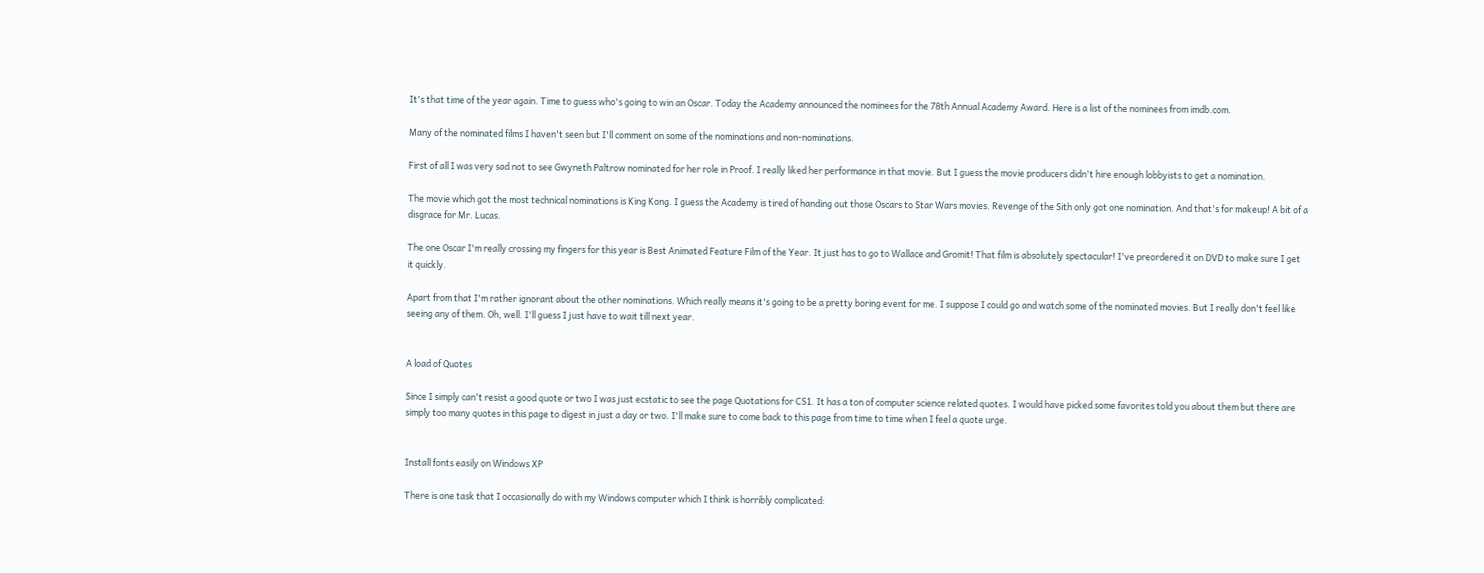It's that time of the year again. Time to guess who's going to win an Oscar. Today the Academy announced the nominees for the 78th Annual Academy Award. Here is a list of the nominees from imdb.com.

Many of the nominated films I haven't seen but I'll comment on some of the nominations and non-nominations.

First of all I was very sad not to see Gwyneth Paltrow nominated for her role in Proof. I really liked her performance in that movie. But I guess the movie producers didn't hire enough lobbyists to get a nomination.

The movie which got the most technical nominations is King Kong. I guess the Academy is tired of handing out those Oscars to Star Wars movies. Revenge of the Sith only got one nomination. And that's for makeup! A bit of a disgrace for Mr. Lucas.

The one Oscar I'm really crossing my fingers for this year is Best Animated Feature Film of the Year. It just has to go to Wallace and Gromit! That film is absolutely spectacular! I've preordered it on DVD to make sure I get it quickly.

Apart from that I'm rather ignorant about the other nominations. Which really means it's going to be a pretty boring event for me. I suppose I could go and watch some of the nominated movies. But I really don't feel like seeing any of them. Oh, well. I'll guess I just have to wait till next year.


A load of Quotes

Since I simply can't resist a good quote or two I was just ecstatic to see the page Quotations for CS1. It has a ton of computer science related quotes. I would have picked some favorites told you about them but there are simply too many quotes in this page to digest in just a day or two. I'll make sure to come back to this page from time to time when I feel a quote urge.


Install fonts easily on Windows XP

There is one task that I occasionally do with my Windows computer which I think is horribly complicated: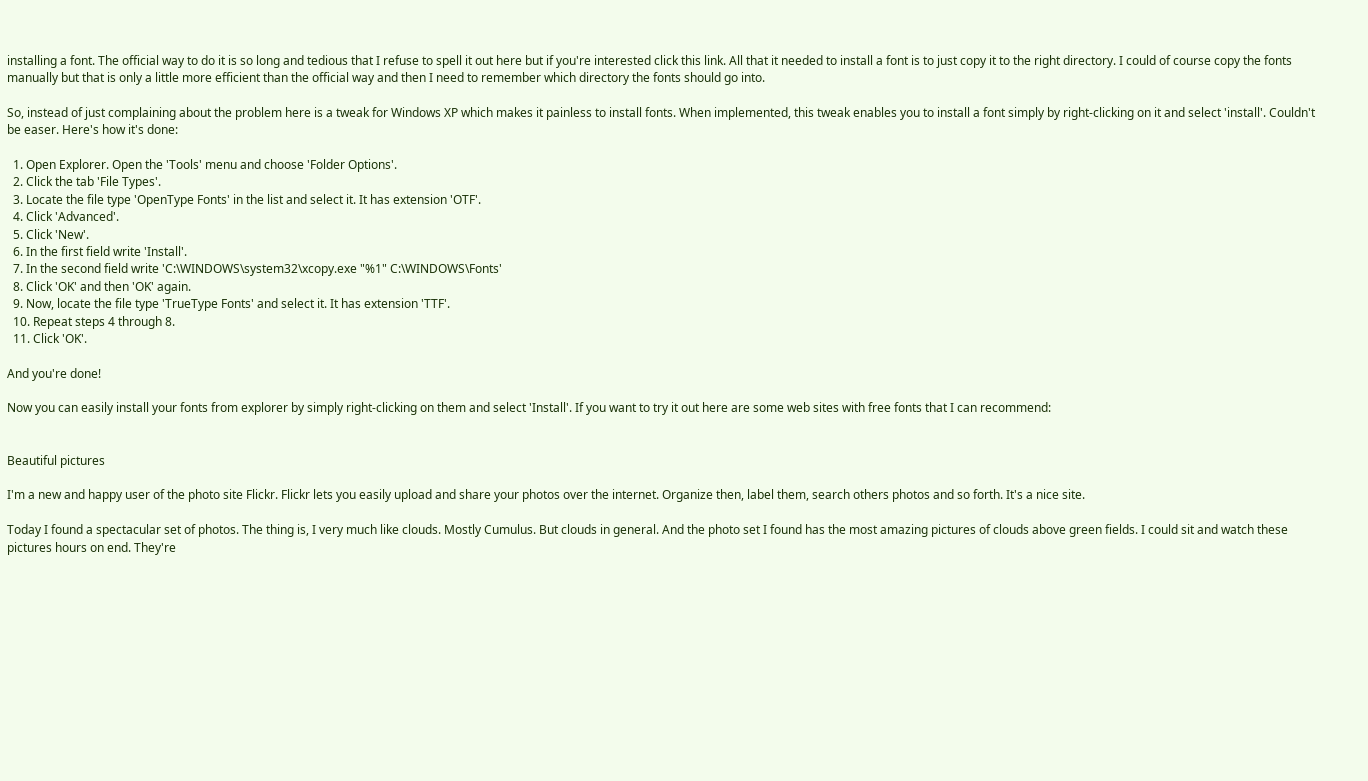installing a font. The official way to do it is so long and tedious that I refuse to spell it out here but if you're interested click this link. All that it needed to install a font is to just copy it to the right directory. I could of course copy the fonts manually but that is only a little more efficient than the official way and then I need to remember which directory the fonts should go into.

So, instead of just complaining about the problem here is a tweak for Windows XP which makes it painless to install fonts. When implemented, this tweak enables you to install a font simply by right-clicking on it and select 'install'. Couldn't be easer. Here's how it's done:

  1. Open Explorer. Open the 'Tools' menu and choose 'Folder Options'.
  2. Click the tab 'File Types'.
  3. Locate the file type 'OpenType Fonts' in the list and select it. It has extension 'OTF'.
  4. Click 'Advanced'.
  5. Click 'New'.
  6. In the first field write 'Install'.
  7. In the second field write 'C:\WINDOWS\system32\xcopy.exe "%1" C:\WINDOWS\Fonts'
  8. Click 'OK' and then 'OK' again.
  9. Now, locate the file type 'TrueType Fonts' and select it. It has extension 'TTF'.
  10. Repeat steps 4 through 8.
  11. Click 'OK'.

And you're done!

Now you can easily install your fonts from explorer by simply right-clicking on them and select 'Install'. If you want to try it out here are some web sites with free fonts that I can recommend:


Beautiful pictures

I'm a new and happy user of the photo site Flickr. Flickr lets you easily upload and share your photos over the internet. Organize then, label them, search others photos and so forth. It's a nice site.

Today I found a spectacular set of photos. The thing is, I very much like clouds. Mostly Cumulus. But clouds in general. And the photo set I found has the most amazing pictures of clouds above green fields. I could sit and watch these pictures hours on end. They're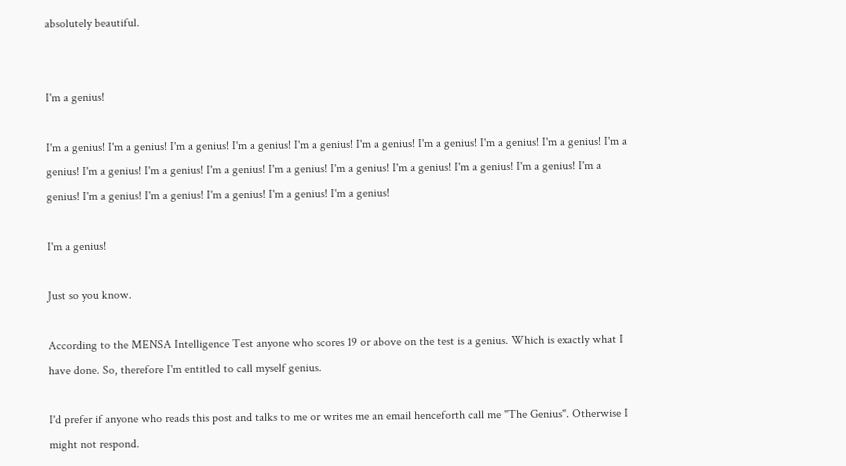absolutely beautiful.


I'm a genius!

I'm a genius! I'm a genius! I'm a genius! I'm a genius! I'm a genius! I'm a genius! I'm a genius! I'm a genius! I'm a genius! I'm a genius! I'm a genius! I'm a genius! I'm a genius! I'm a genius! I'm a genius! I'm a genius! I'm a genius! I'm a genius! I'm a genius! I'm a genius! I'm a genius! I'm a genius! I'm a genius! I'm a genius!

I'm a genius!

Just so you know.

According to the MENSA Intelligence Test anyone who scores 19 or above on the test is a genius. Which is exactly what I have done. So, therefore I'm entitled to call myself genius.

I'd prefer if anyone who reads this post and talks to me or writes me an email henceforth call me "The Genius". Otherwise I might not respond.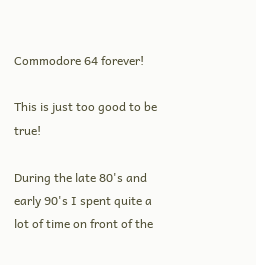Commodore 64 forever!

This is just too good to be true!

During the late 80's and early 90's I spent quite a lot of time on front of the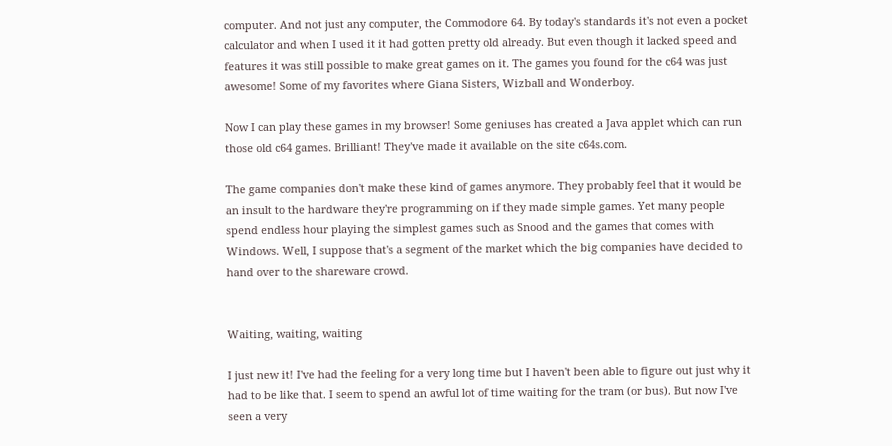computer. And not just any computer, the Commodore 64. By today's standards it's not even a pocket calculator and when I used it it had gotten pretty old already. But even though it lacked speed and features it was still possible to make great games on it. The games you found for the c64 was just awesome! Some of my favorites where Giana Sisters, Wizball and Wonderboy.

Now I can play these games in my browser! Some geniuses has created a Java applet which can run those old c64 games. Brilliant! They've made it available on the site c64s.com.

The game companies don't make these kind of games anymore. They probably feel that it would be an insult to the hardware they're programming on if they made simple games. Yet many people spend endless hour playing the simplest games such as Snood and the games that comes with Windows. Well, I suppose that's a segment of the market which the big companies have decided to hand over to the shareware crowd.


Waiting, waiting, waiting

I just new it! I've had the feeling for a very long time but I haven't been able to figure out just why it had to be like that. I seem to spend an awful lot of time waiting for the tram (or bus). But now I've seen a very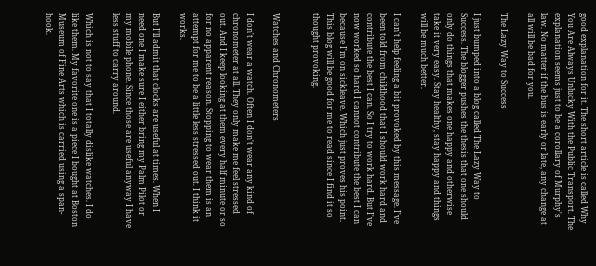good explanation for it. The short article is called Why You Are Always Unlucky With the Public Transport. The explanation seems just to be a corollary of Murphy's law. No matter if the bus is early or late, any change at all will be bad for you.

The Lazy Way to Success

I just bumped into a blog called The Lazy Way to Success. The blogger pushes the thesis that one should only do things that makes one happy and otherwise take it very easy. Stay healthy, stay happy and things will be much better.

I can't help feeling a bit provoked by this message. I've been told from childhood that I should work hard and contribute the best I can. So I try to work hard. But I've now worked so hard I cannot contribute the best I can because I'm on sickleave. Which just proves his point. This blog will be good for me to read since I find it so thought provoking.


Watches and Chronometers

I don't wear a watch. Often I don't wear any kind of chronometer at all. They only make me feel stressed out. And I keep looking at them every half minute or so for no apparent reason. Stopping to wear them is an attempt for me to be a little less stressed out. I think it works.

But I'll admit that clocks are useful at times. When I need one I make sure I either bring my Palm Pilot or my mobile phone. Since those are useful anyway I have less stuff to carry around.

Which is not to say that I totally dislike watches. I do like them. My favorite one is a piece I bought at Boston Museum of Fine Arts which is carried using a span-hook.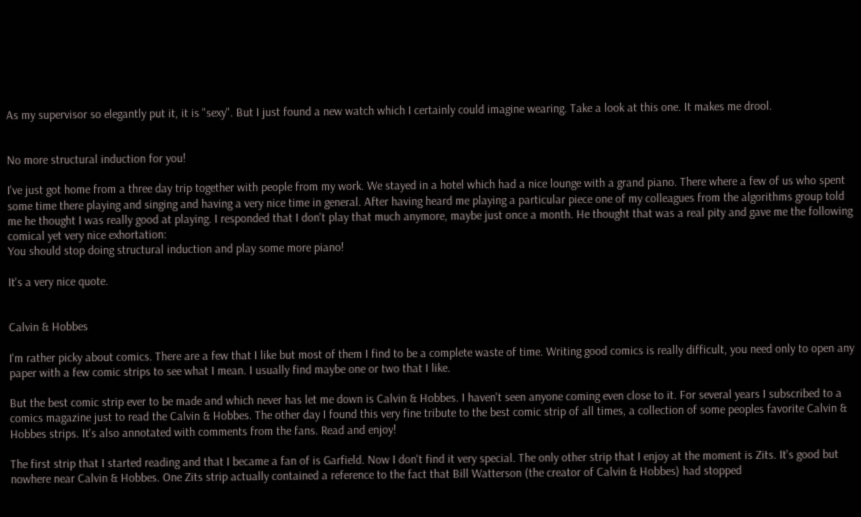As my supervisor so elegantly put it, it is "sexy". But I just found a new watch which I certainly could imagine wearing. Take a look at this one. It makes me drool.


No more structural induction for you!

I've just got home from a three day trip together with people from my work. We stayed in a hotel which had a nice lounge with a grand piano. There where a few of us who spent some time there playing and singing and having a very nice time in general. After having heard me playing a particular piece one of my colleagues from the algorithms group told me he thought I was really good at playing. I responded that I don't play that much anymore, maybe just once a month. He thought that was a real pity and gave me the following comical yet very nice exhortation:
You should stop doing structural induction and play some more piano!

It's a very nice quote.


Calvin & Hobbes

I'm rather picky about comics. There are a few that I like but most of them I find to be a complete waste of time. Writing good comics is really difficult, you need only to open any paper with a few comic strips to see what I mean. I usually find maybe one or two that I like.

But the best comic strip ever to be made and which never has let me down is Calvin & Hobbes. I haven't seen anyone coming even close to it. For several years I subscribed to a comics magazine just to read the Calvin & Hobbes. The other day I found this very fine tribute to the best comic strip of all times, a collection of some peoples favorite Calvin & Hobbes strips. It's also annotated with comments from the fans. Read and enjoy!

The first strip that I started reading and that I became a fan of is Garfield. Now I don't find it very special. The only other strip that I enjoy at the moment is Zits. It's good but nowhere near Calvin & Hobbes. One Zits strip actually contained a reference to the fact that Bill Watterson (the creator of Calvin & Hobbes) had stopped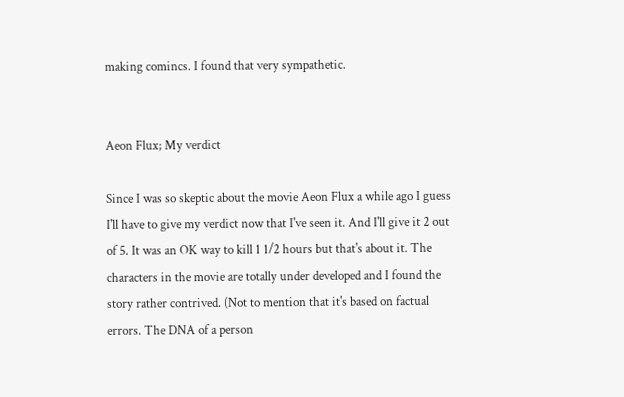making comincs. I found that very sympathetic.


Aeon Flux; My verdict

Since I was so skeptic about the movie Aeon Flux a while ago I guess I'll have to give my verdict now that I've seen it. And I'll give it 2 out of 5. It was an OK way to kill 1 1/2 hours but that's about it. The characters in the movie are totally under developed and I found the story rather contrived. (Not to mention that it's based on factual errors. The DNA of a person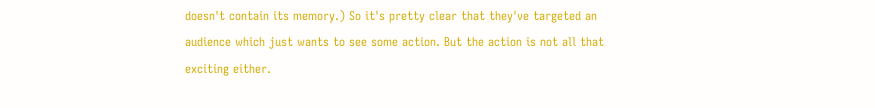doesn't contain its memory.) So it's pretty clear that they've targeted an audience which just wants to see some action. But the action is not all that exciting either.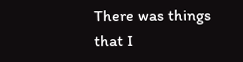There was things that I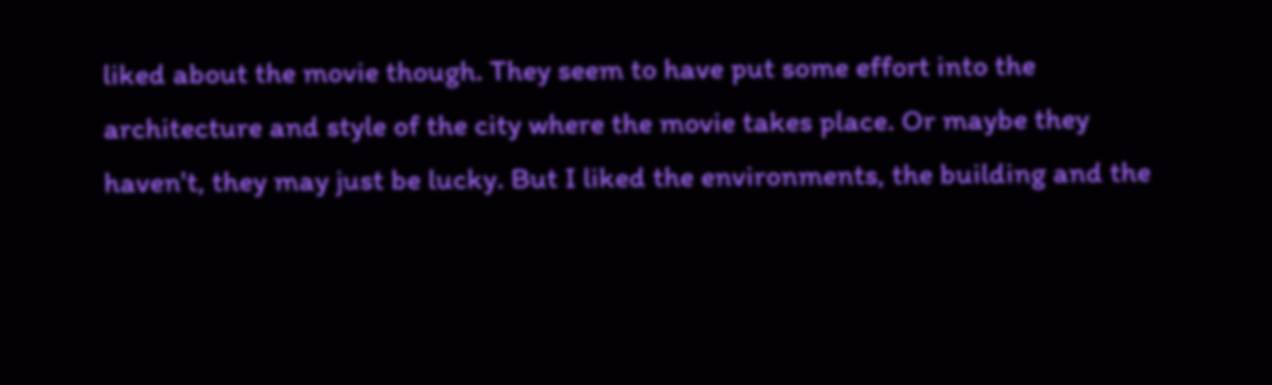liked about the movie though. They seem to have put some effort into the architecture and style of the city where the movie takes place. Or maybe they haven't, they may just be lucky. But I liked the environments, the building and the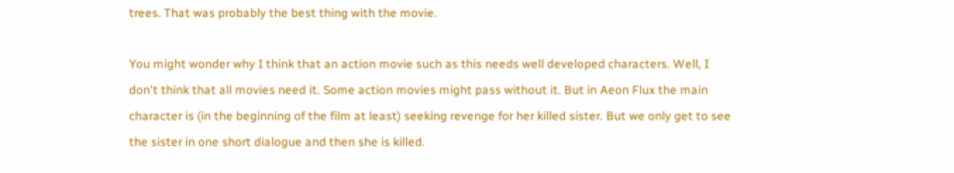trees. That was probably the best thing with the movie.

You might wonder why I think that an action movie such as this needs well developed characters. Well, I don't think that all movies need it. Some action movies might pass without it. But in Aeon Flux the main character is (in the beginning of the film at least) seeking revenge for her killed sister. But we only get to see the sister in one short dialogue and then she is killed.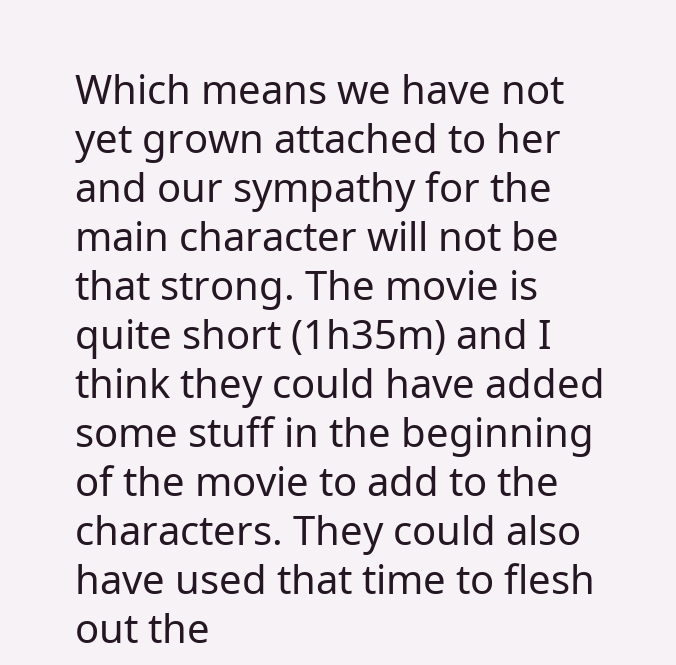Which means we have not yet grown attached to her and our sympathy for the main character will not be that strong. The movie is quite short (1h35m) and I think they could have added some stuff in the beginning of the movie to add to the characters. They could also have used that time to flesh out the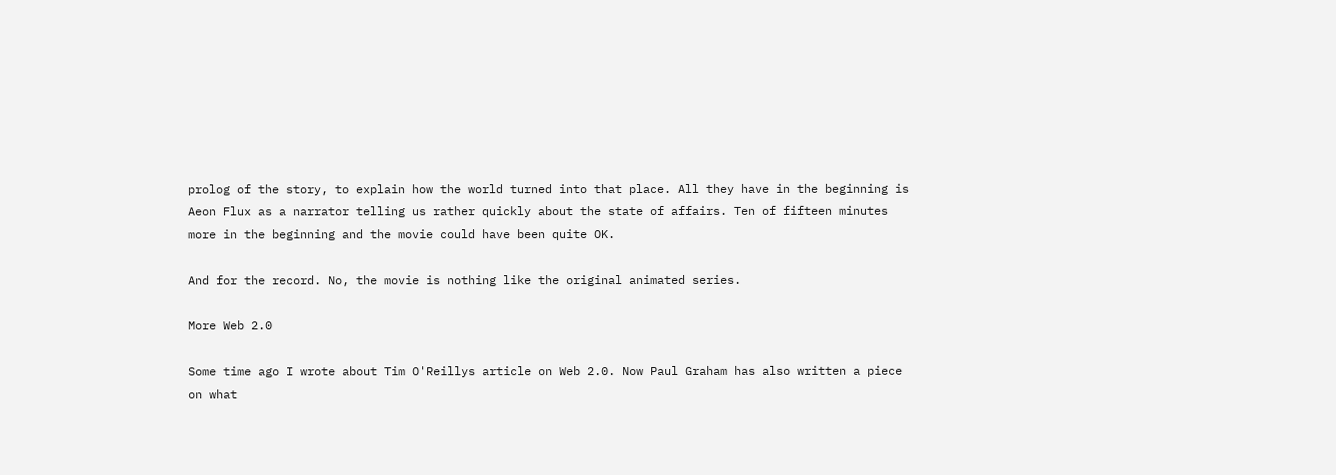prolog of the story, to explain how the world turned into that place. All they have in the beginning is Aeon Flux as a narrator telling us rather quickly about the state of affairs. Ten of fifteen minutes more in the beginning and the movie could have been quite OK.

And for the record. No, the movie is nothing like the original animated series.

More Web 2.0

Some time ago I wrote about Tim O'Reillys article on Web 2.0. Now Paul Graham has also written a piece on what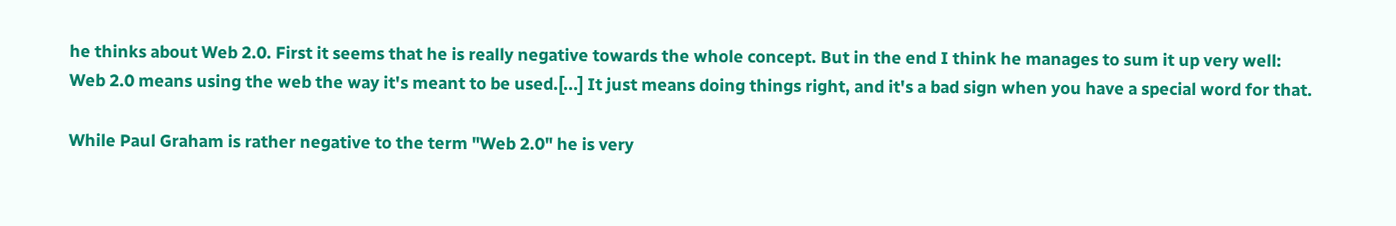he thinks about Web 2.0. First it seems that he is really negative towards the whole concept. But in the end I think he manages to sum it up very well:
Web 2.0 means using the web the way it's meant to be used.[...] It just means doing things right, and it's a bad sign when you have a special word for that.

While Paul Graham is rather negative to the term "Web 2.0" he is very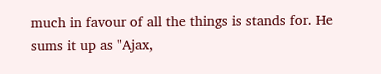much in favour of all the things is stands for. He sums it up as "Ajax,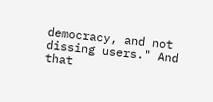democracy, and not dissing users." And that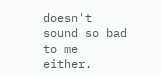doesn't sound so bad to me either.